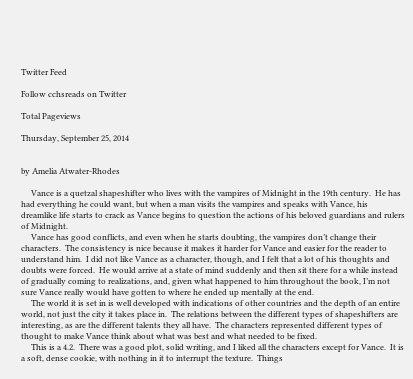Twitter Feed

Follow cchsreads on Twitter

Total Pageviews

Thursday, September 25, 2014


by Amelia Atwater-Rhodes

     Vance is a quetzal shapeshifter who lives with the vampires of Midnight in the 19th century.  He has had everything he could want, but when a man visits the vampires and speaks with Vance, his dreamlike life starts to crack as Vance begins to question the actions of his beloved guardians and rulers of Midnight.
     Vance has good conflicts, and even when he starts doubting, the vampires don’t change their characters.  The consistency is nice because it makes it harder for Vance and easier for the reader to understand him.  I did not like Vance as a character, though, and I felt that a lot of his thoughts and doubts were forced.  He would arrive at a state of mind suddenly and then sit there for a while instead of gradually coming to realizations, and, given what happened to him throughout the book, I’m not sure Vance really would have gotten to where he ended up mentally at the end.
     The world it is set in is well developed with indications of other countries and the depth of an entire world, not just the city it takes place in.  The relations between the different types of shapeshifters are interesting, as are the different talents they all have.  The characters represented different types of thought to make Vance think about what was best and what needed to be fixed.
     This is a 4.2.  There was a good plot, solid writing, and I liked all the characters except for Vance.  It is a soft, dense cookie, with nothing in it to interrupt the texture.  Things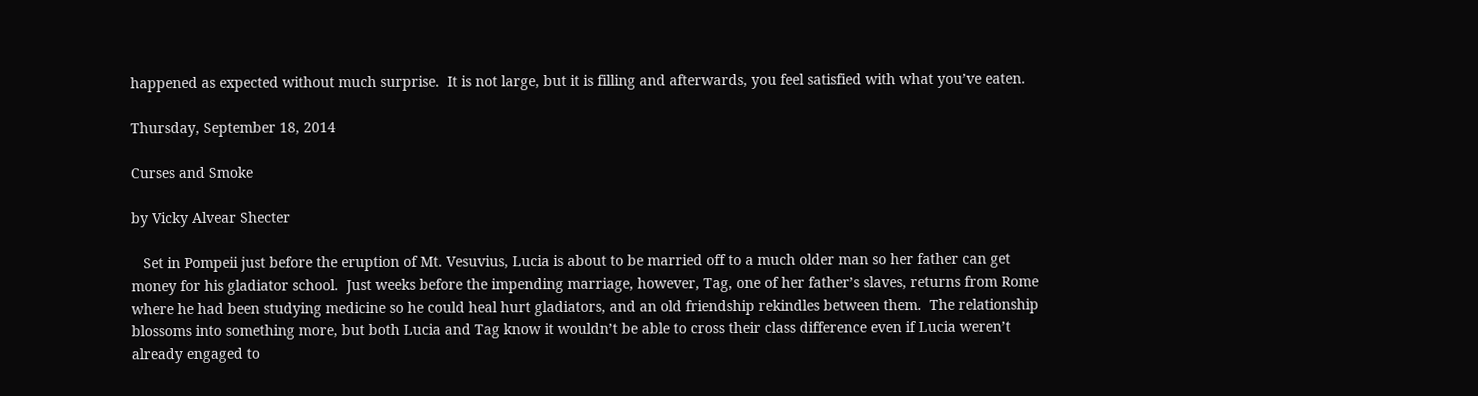happened as expected without much surprise.  It is not large, but it is filling and afterwards, you feel satisfied with what you’ve eaten.

Thursday, September 18, 2014

Curses and Smoke

by Vicky Alvear Shecter

   Set in Pompeii just before the eruption of Mt. Vesuvius, Lucia is about to be married off to a much older man so her father can get money for his gladiator school.  Just weeks before the impending marriage, however, Tag, one of her father’s slaves, returns from Rome where he had been studying medicine so he could heal hurt gladiators, and an old friendship rekindles between them.  The relationship blossoms into something more, but both Lucia and Tag know it wouldn’t be able to cross their class difference even if Lucia weren’t already engaged to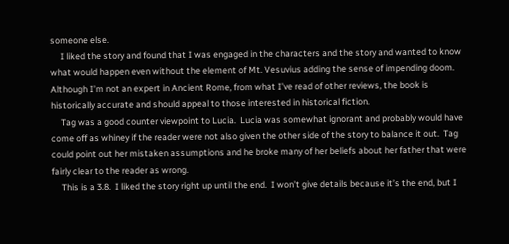someone else.
     I liked the story and found that I was engaged in the characters and the story and wanted to know what would happen even without the element of Mt. Vesuvius adding the sense of impending doom.  Although I’m not an expert in Ancient Rome, from what I’ve read of other reviews, the book is historically accurate and should appeal to those interested in historical fiction.
     Tag was a good counter viewpoint to Lucia.  Lucia was somewhat ignorant and probably would have come off as whiney if the reader were not also given the other side of the story to balance it out.  Tag could point out her mistaken assumptions and he broke many of her beliefs about her father that were fairly clear to the reader as wrong.
     This is a 3.8.  I liked the story right up until the end.  I won’t give details because it’s the end, but I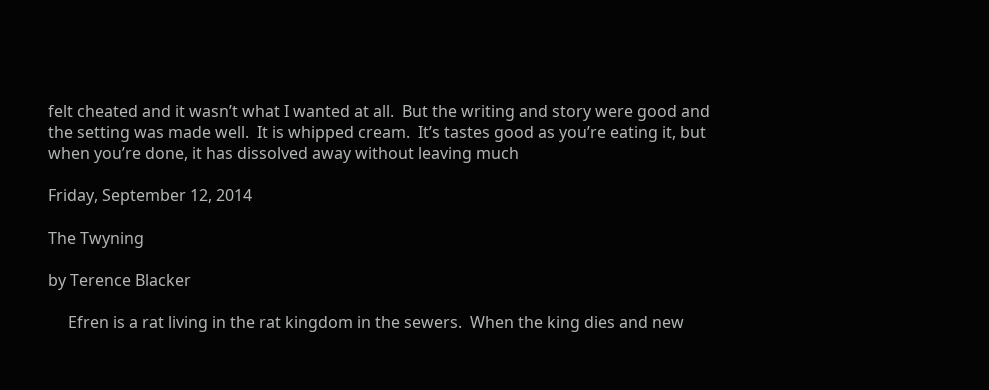felt cheated and it wasn’t what I wanted at all.  But the writing and story were good and the setting was made well.  It is whipped cream.  It’s tastes good as you’re eating it, but when you’re done, it has dissolved away without leaving much

Friday, September 12, 2014

The Twyning

by Terence Blacker

     Efren is a rat living in the rat kingdom in the sewers.  When the king dies and new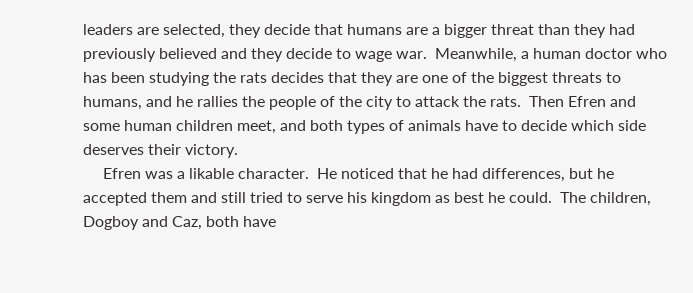leaders are selected, they decide that humans are a bigger threat than they had previously believed and they decide to wage war.  Meanwhile, a human doctor who has been studying the rats decides that they are one of the biggest threats to humans, and he rallies the people of the city to attack the rats.  Then Efren and some human children meet, and both types of animals have to decide which side deserves their victory.
     Efren was a likable character.  He noticed that he had differences, but he accepted them and still tried to serve his kingdom as best he could.  The children, Dogboy and Caz, both have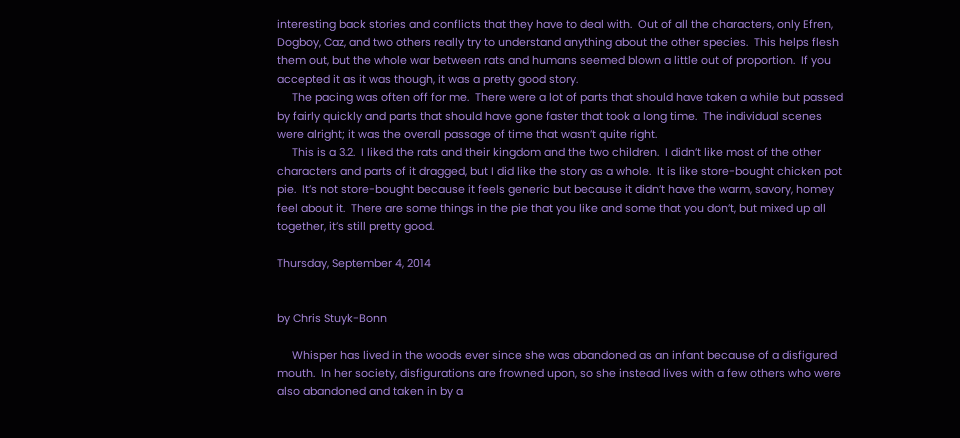interesting back stories and conflicts that they have to deal with.  Out of all the characters, only Efren, Dogboy, Caz, and two others really try to understand anything about the other species.  This helps flesh them out, but the whole war between rats and humans seemed blown a little out of proportion.  If you accepted it as it was though, it was a pretty good story.
     The pacing was often off for me.  There were a lot of parts that should have taken a while but passed by fairly quickly and parts that should have gone faster that took a long time.  The individual scenes were alright; it was the overall passage of time that wasn’t quite right.
     This is a 3.2.  I liked the rats and their kingdom and the two children.  I didn’t like most of the other characters and parts of it dragged, but I did like the story as a whole.  It is like store-bought chicken pot pie.  It’s not store-bought because it feels generic but because it didn’t have the warm, savory, homey feel about it.  There are some things in the pie that you like and some that you don’t, but mixed up all together, it’s still pretty good.

Thursday, September 4, 2014


by Chris Stuyk-Bonn

     Whisper has lived in the woods ever since she was abandoned as an infant because of a disfigured mouth.  In her society, disfigurations are frowned upon, so she instead lives with a few others who were also abandoned and taken in by a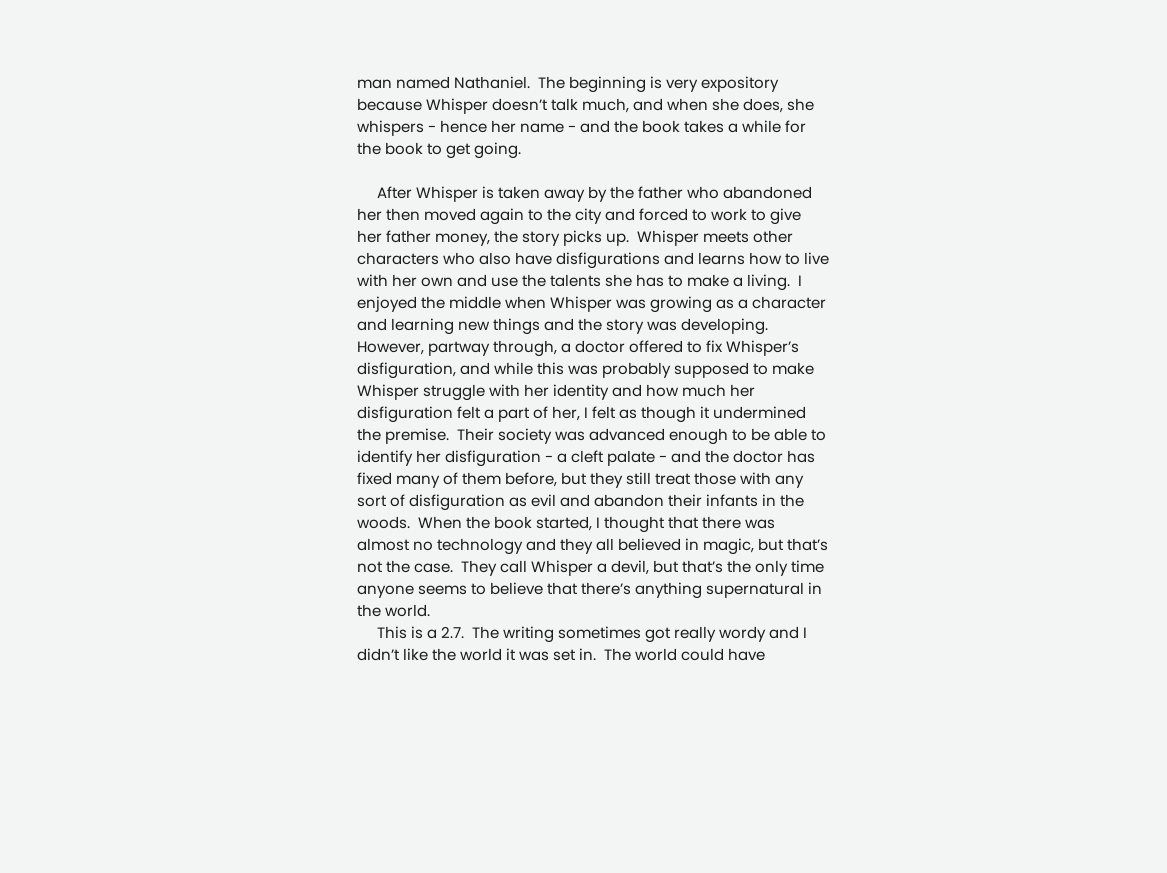man named Nathaniel.  The beginning is very expository because Whisper doesn’t talk much, and when she does, she whispers - hence her name - and the book takes a while for the book to get going.

     After Whisper is taken away by the father who abandoned her then moved again to the city and forced to work to give her father money, the story picks up.  Whisper meets other characters who also have disfigurations and learns how to live with her own and use the talents she has to make a living.  I enjoyed the middle when Whisper was growing as a character and learning new things and the story was developing.  However, partway through, a doctor offered to fix Whisper’s disfiguration, and while this was probably supposed to make Whisper struggle with her identity and how much her disfiguration felt a part of her, I felt as though it undermined the premise.  Their society was advanced enough to be able to identify her disfiguration - a cleft palate - and the doctor has fixed many of them before, but they still treat those with any sort of disfiguration as evil and abandon their infants in the woods.  When the book started, I thought that there was almost no technology and they all believed in magic, but that’s not the case.  They call Whisper a devil, but that’s the only time anyone seems to believe that there’s anything supernatural in the world.
     This is a 2.7.  The writing sometimes got really wordy and I didn’t like the world it was set in.  The world could have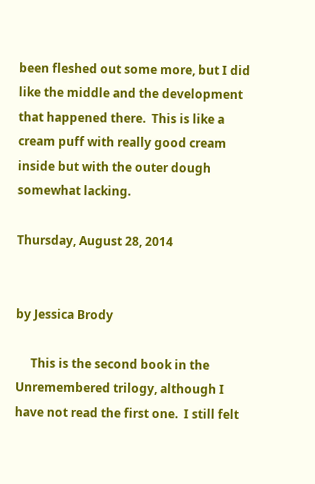been fleshed out some more, but I did like the middle and the development that happened there.  This is like a cream puff with really good cream inside but with the outer dough somewhat lacking.

Thursday, August 28, 2014


by Jessica Brody

     This is the second book in the Unremembered trilogy, although I have not read the first one.  I still felt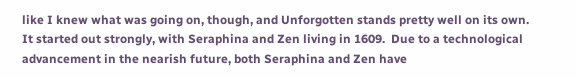like I knew what was going on, though, and Unforgotten stands pretty well on its own.  It started out strongly, with Seraphina and Zen living in 1609.  Due to a technological advancement in the nearish future, both Seraphina and Zen have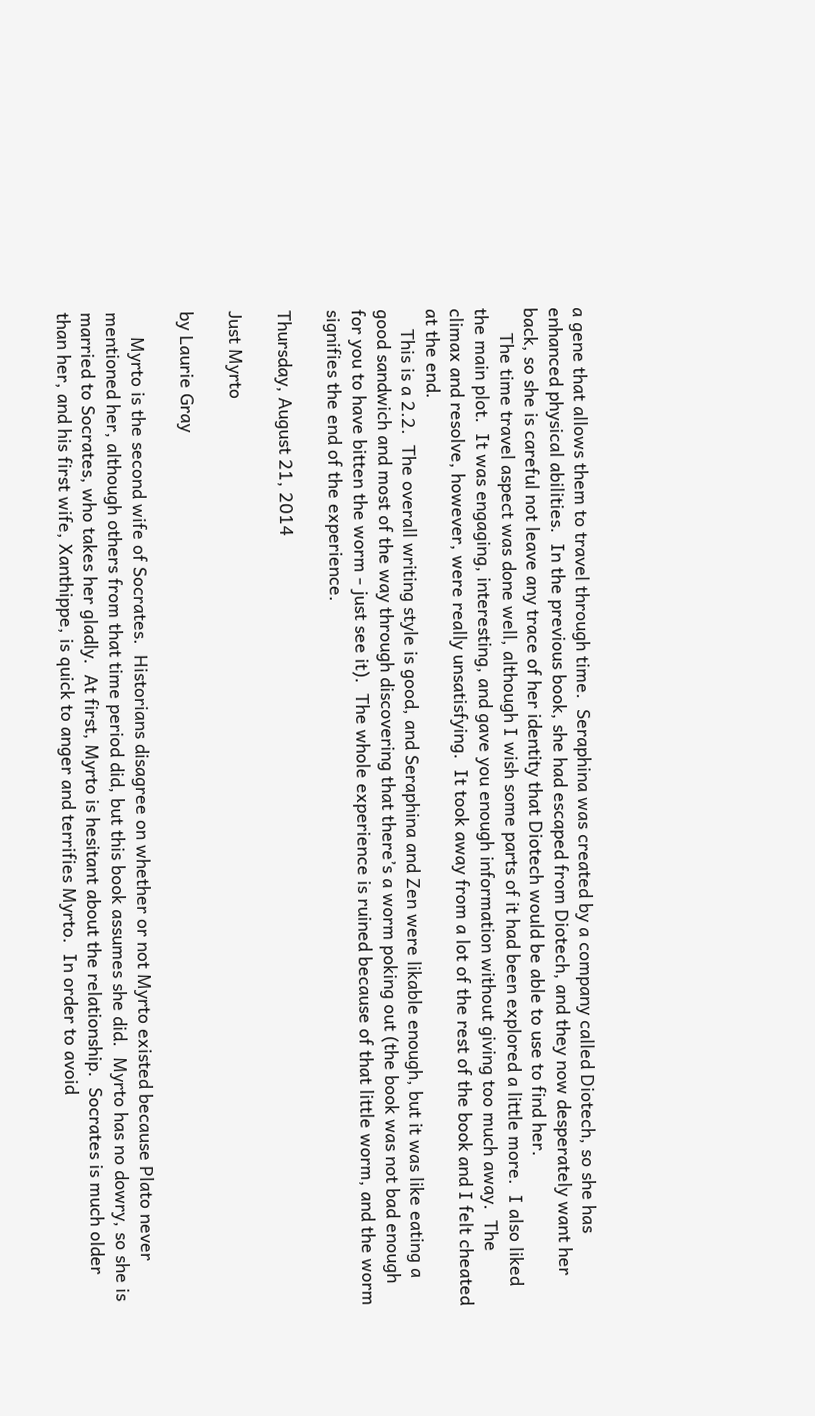a gene that allows them to travel through time.  Seraphina was created by a company called Diotech, so she has enhanced physical abilities.  In the previous book, she had escaped from Diotech, and they now desperately want her back, so she is careful not leave any trace of her identity that Diotech would be able to use to find her.
     The time travel aspect was done well, although I wish some parts of it had been explored a little more.  I also liked the main plot.  It was engaging, interesting, and gave you enough information without giving too much away.  The climax and resolve, however, were really unsatisfying.  It took away from a lot of the rest of the book and I felt cheated at the end.
    This is a 2.2.  The overall writing style is good, and Seraphina and Zen were likable enough, but it was like eating a good sandwich and most of the way through discovering that there’s a worm poking out (the book was not bad enough for you to have bitten the worm - just see it).  The whole experience is ruined because of that little worm, and the worm signifies the end of the experience.

Thursday, August 21, 2014

Just Myrto

by Laurie Gray

     Myrto is the second wife of Socrates.  Historians disagree on whether or not Myrto existed because Plato never mentioned her, although others from that time period did, but this book assumes she did.  Myrto has no dowry, so she is married to Socrates, who takes her gladly.  At first, Myrto is hesitant about the relationship.  Socrates is much older than her, and his first wife, Xanthippe, is quick to anger and terrifies Myrto.  In order to avoid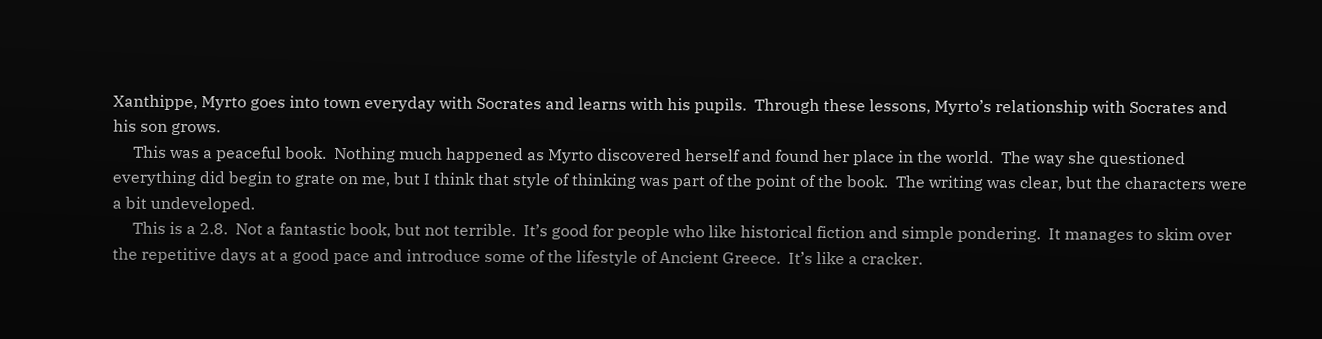Xanthippe, Myrto goes into town everyday with Socrates and learns with his pupils.  Through these lessons, Myrto’s relationship with Socrates and his son grows.
     This was a peaceful book.  Nothing much happened as Myrto discovered herself and found her place in the world.  The way she questioned everything did begin to grate on me, but I think that style of thinking was part of the point of the book.  The writing was clear, but the characters were a bit undeveloped.
     This is a 2.8.  Not a fantastic book, but not terrible.  It’s good for people who like historical fiction and simple pondering.  It manages to skim over the repetitive days at a good pace and introduce some of the lifestyle of Ancient Greece.  It’s like a cracker.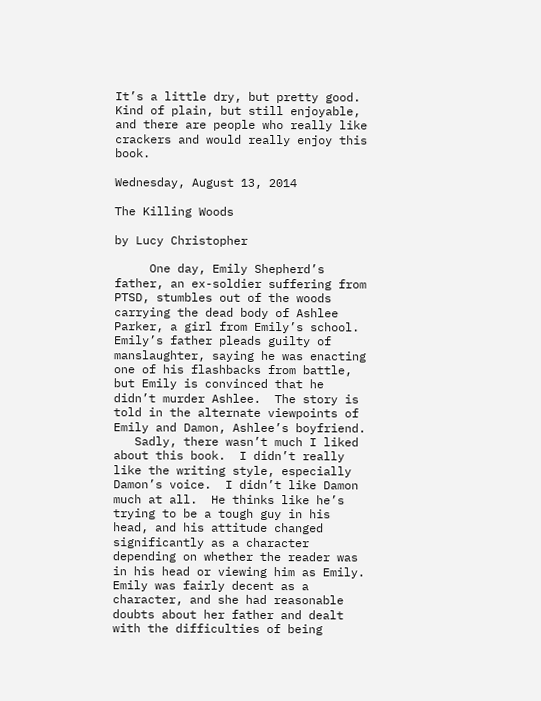It’s a little dry, but pretty good.  Kind of plain, but still enjoyable, and there are people who really like crackers and would really enjoy this book.

Wednesday, August 13, 2014

The Killing Woods

by Lucy Christopher

     One day, Emily Shepherd’s father, an ex-soldier suffering from PTSD, stumbles out of the woods carrying the dead body of Ashlee Parker, a girl from Emily’s school.  Emily’s father pleads guilty of manslaughter, saying he was enacting one of his flashbacks from battle, but Emily is convinced that he didn’t murder Ashlee.  The story is told in the alternate viewpoints of Emily and Damon, Ashlee’s boyfriend.
   Sadly, there wasn’t much I liked about this book.  I didn’t really like the writing style, especially Damon’s voice.  I didn’t like Damon much at all.  He thinks like he’s trying to be a tough guy in his head, and his attitude changed significantly as a character depending on whether the reader was in his head or viewing him as Emily.  Emily was fairly decent as a character, and she had reasonable doubts about her father and dealt with the difficulties of being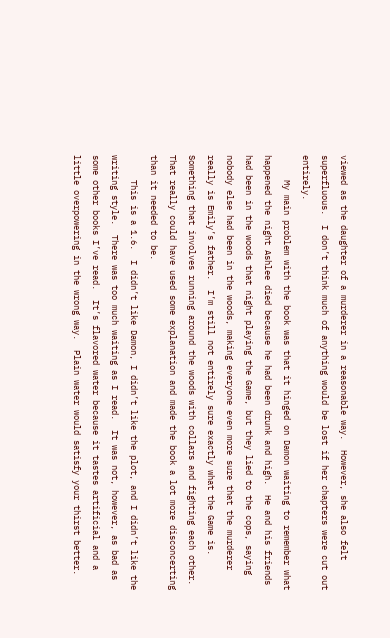viewed as the daughter of a murderer in a reasonable way.  However, she also felt superfluous.  I don’t think much of anything would be lost if her chapters were cut out entirely.
     My main problem with the book was that it hinged on Damon waiting to remember what happened the night Ashlee died because he had been drunk and high.  He and his friends had been in the woods that night playing the Game, but they lied to the cops, saying nobody else had been in the woods, making everyone even more sure that the murderer really is Emily’s father.  I’m still not entirely sure exactly what the Game is.  Something that involves running around the woods with collars and fighting each other.  That really could have used some explanation and made the book a lot more disconcerting than it needed to be.
     This is a 1.6.  I didn’t like Damon, I didn’t like the plot, and I didn’t like the writing style.  There was too much waiting as I read.  It was not, however, as bad as some other books I’ve read.  It’s flavored water because it tastes artificial and a little overpowering in the wrong way.  Plain water would satisfy your thirst better.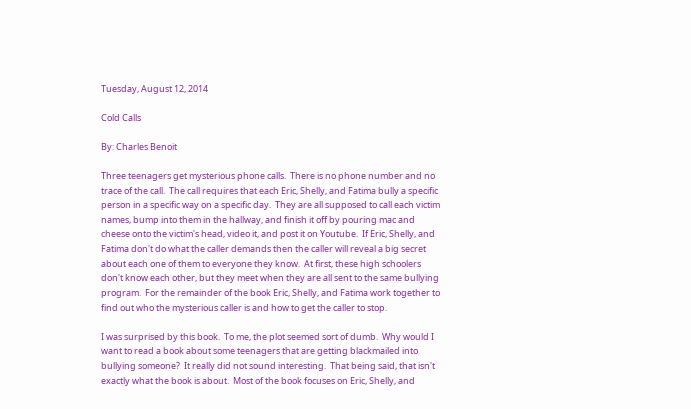Tuesday, August 12, 2014

Cold Calls

By: Charles Benoit

Three teenagers get mysterious phone calls.  There is no phone number and no trace of the call.  The call requires that each Eric, Shelly, and Fatima bully a specific person in a specific way on a specific day.  They are all supposed to call each victim names, bump into them in the hallway, and finish it off by pouring mac and cheese onto the victim's head, video it, and post it on Youtube.  If Eric, Shelly, and Fatima don't do what the caller demands then the caller will reveal a big secret about each one of them to everyone they know.  At first, these high schoolers don't know each other, but they meet when they are all sent to the same bullying program.  For the remainder of the book Eric, Shelly, and Fatima work together to find out who the mysterious caller is and how to get the caller to stop.

I was surprised by this book.  To me, the plot seemed sort of dumb.  Why would I want to read a book about some teenagers that are getting blackmailed into bullying someone?  It really did not sound interesting.  That being said, that isn't exactly what the book is about.  Most of the book focuses on Eric, Shelly, and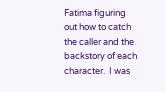Fatima figuring out how to catch the caller and the backstory of each character.  I was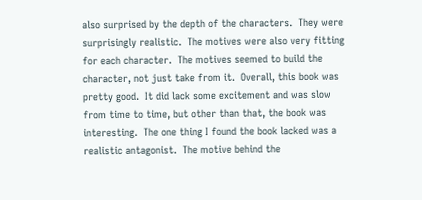also surprised by the depth of the characters.  They were surprisingly realistic.  The motives were also very fitting for each character.  The motives seemed to build the character, not just take from it.  Overall, this book was pretty good.  It did lack some excitement and was slow from time to time, but other than that, the book was interesting.  The one thing I found the book lacked was a realistic antagonist.  The motive behind the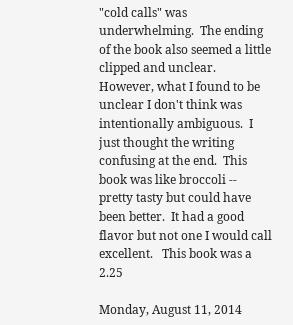"cold calls" was underwhelming.  The ending of the book also seemed a little clipped and unclear.  However, what I found to be unclear I don't think was intentionally ambiguous.  I just thought the writing confusing at the end.  This book was like broccoli -- pretty tasty but could have been better.  It had a good flavor but not one I would call excellent.   This book was a 2.25

Monday, August 11, 2014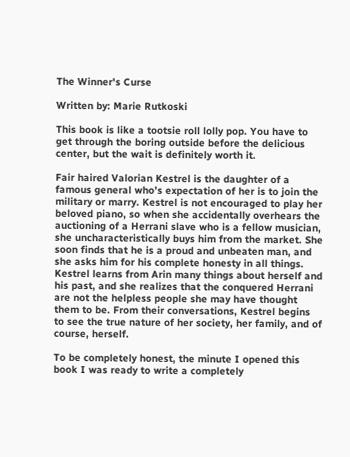The Winner's Curse

Written by: Marie Rutkoski

This book is like a tootsie roll lolly pop. You have to get through the boring outside before the delicious center, but the wait is definitely worth it.

Fair haired Valorian Kestrel is the daughter of a famous general who’s expectation of her is to join the military or marry. Kestrel is not encouraged to play her beloved piano, so when she accidentally overhears the auctioning of a Herrani slave who is a fellow musician, she uncharacteristically buys him from the market. She soon finds that he is a proud and unbeaten man, and she asks him for his complete honesty in all things. Kestrel learns from Arin many things about herself and his past, and she realizes that the conquered Herrani are not the helpless people she may have thought them to be. From their conversations, Kestrel begins to see the true nature of her society, her family, and of course, herself.

To be completely honest, the minute I opened this book I was ready to write a completely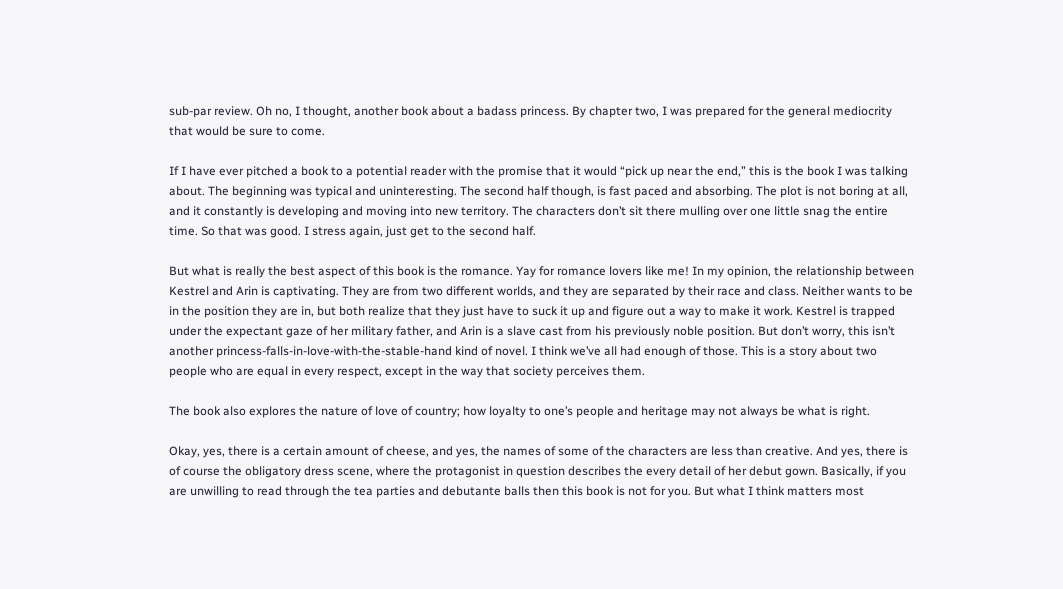sub-par review. Oh no, I thought, another book about a badass princess. By chapter two, I was prepared for the general mediocrity that would be sure to come.

If I have ever pitched a book to a potential reader with the promise that it would “pick up near the end,” this is the book I was talking about. The beginning was typical and uninteresting. The second half though, is fast paced and absorbing. The plot is not boring at all, and it constantly is developing and moving into new territory. The characters don’t sit there mulling over one little snag the entire time. So that was good. I stress again, just get to the second half.

But what is really the best aspect of this book is the romance. Yay for romance lovers like me! In my opinion, the relationship between Kestrel and Arin is captivating. They are from two different worlds, and they are separated by their race and class. Neither wants to be in the position they are in, but both realize that they just have to suck it up and figure out a way to make it work. Kestrel is trapped under the expectant gaze of her military father, and Arin is a slave cast from his previously noble position. But don’t worry, this isn’t another princess-falls-in-love-with-the-stable-hand kind of novel. I think we’ve all had enough of those. This is a story about two people who are equal in every respect, except in the way that society perceives them.

The book also explores the nature of love of country; how loyalty to one’s people and heritage may not always be what is right.

Okay, yes, there is a certain amount of cheese, and yes, the names of some of the characters are less than creative. And yes, there is of course the obligatory dress scene, where the protagonist in question describes the every detail of her debut gown. Basically, if you are unwilling to read through the tea parties and debutante balls then this book is not for you. But what I think matters most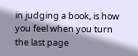in judging a book, is how you feel when you turn the last page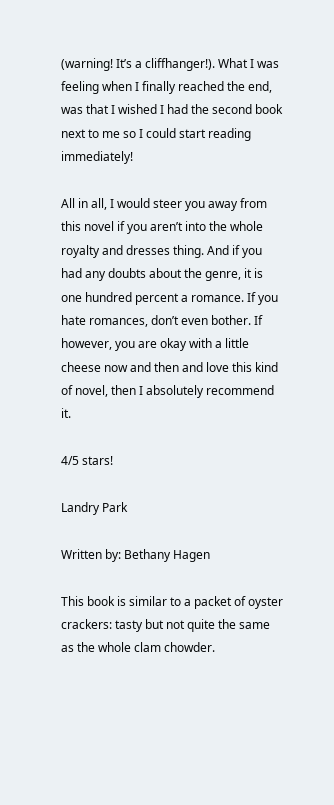(warning! It’s a cliffhanger!). What I was feeling when I finally reached the end, was that I wished I had the second book next to me so I could start reading immediately!

All in all, I would steer you away from this novel if you aren’t into the whole royalty and dresses thing. And if you had any doubts about the genre, it is one hundred percent a romance. If you hate romances, don’t even bother. If however, you are okay with a little cheese now and then and love this kind of novel, then I absolutely recommend it.

4/5 stars!

Landry Park

Written by: Bethany Hagen

This book is similar to a packet of oyster crackers: tasty but not quite the same as the whole clam chowder.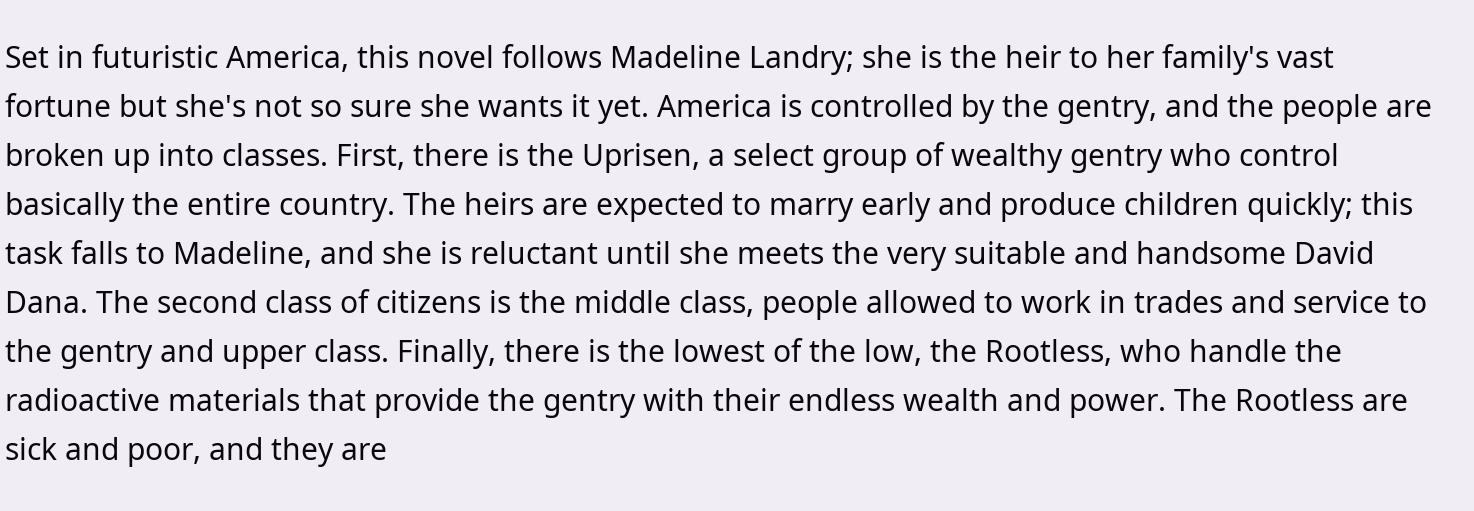Set in futuristic America, this novel follows Madeline Landry; she is the heir to her family's vast fortune but she's not so sure she wants it yet. America is controlled by the gentry, and the people are broken up into classes. First, there is the Uprisen, a select group of wealthy gentry who control basically the entire country. The heirs are expected to marry early and produce children quickly; this task falls to Madeline, and she is reluctant until she meets the very suitable and handsome David Dana. The second class of citizens is the middle class, people allowed to work in trades and service to the gentry and upper class. Finally, there is the lowest of the low, the Rootless, who handle the radioactive materials that provide the gentry with their endless wealth and power. The Rootless are sick and poor, and they are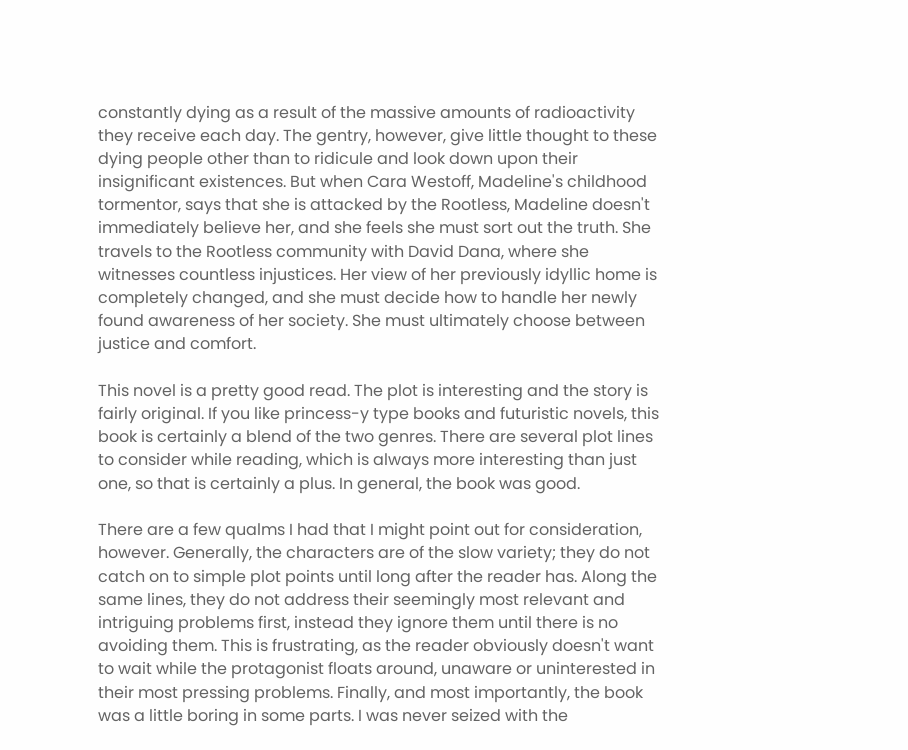constantly dying as a result of the massive amounts of radioactivity they receive each day. The gentry, however, give little thought to these dying people other than to ridicule and look down upon their insignificant existences. But when Cara Westoff, Madeline's childhood tormentor, says that she is attacked by the Rootless, Madeline doesn't immediately believe her, and she feels she must sort out the truth. She travels to the Rootless community with David Dana, where she witnesses countless injustices. Her view of her previously idyllic home is completely changed, and she must decide how to handle her newly found awareness of her society. She must ultimately choose between justice and comfort.

This novel is a pretty good read. The plot is interesting and the story is fairly original. If you like princess-y type books and futuristic novels, this book is certainly a blend of the two genres. There are several plot lines to consider while reading, which is always more interesting than just one, so that is certainly a plus. In general, the book was good.

There are a few qualms I had that I might point out for consideration, however. Generally, the characters are of the slow variety; they do not catch on to simple plot points until long after the reader has. Along the same lines, they do not address their seemingly most relevant and intriguing problems first, instead they ignore them until there is no avoiding them. This is frustrating, as the reader obviously doesn't want to wait while the protagonist floats around, unaware or uninterested in their most pressing problems. Finally, and most importantly, the book was a little boring in some parts. I was never seized with the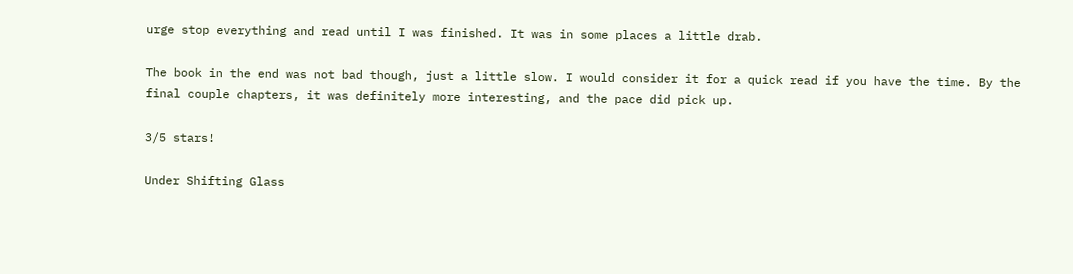urge stop everything and read until I was finished. It was in some places a little drab.

The book in the end was not bad though, just a little slow. I would consider it for a quick read if you have the time. By the final couple chapters, it was definitely more interesting, and the pace did pick up.

3/5 stars!

Under Shifting Glass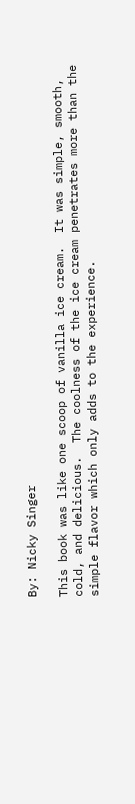By: Nicky Singer

This book was like one scoop of vanilla ice cream.  It was simple, smooth, cold, and delicious.  The coolness of the ice cream penetrates more than the simple flavor which only adds to the experience.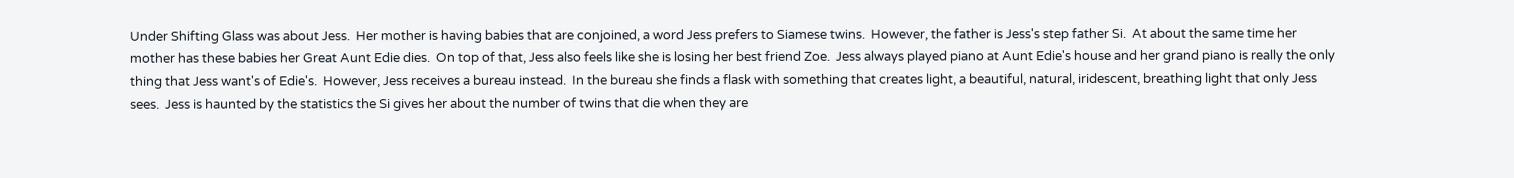Under Shifting Glass was about Jess.  Her mother is having babies that are conjoined, a word Jess prefers to Siamese twins.  However, the father is Jess's step father Si.  At about the same time her mother has these babies her Great Aunt Edie dies.  On top of that, Jess also feels like she is losing her best friend Zoe.  Jess always played piano at Aunt Edie's house and her grand piano is really the only thing that Jess want's of Edie's.  However, Jess receives a bureau instead.  In the bureau she finds a flask with something that creates light, a beautiful, natural, iridescent, breathing light that only Jess sees.  Jess is haunted by the statistics the Si gives her about the number of twins that die when they are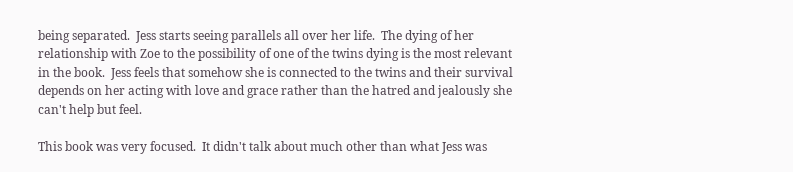being separated.  Jess starts seeing parallels all over her life.  The dying of her relationship with Zoe to the possibility of one of the twins dying is the most relevant in the book.  Jess feels that somehow she is connected to the twins and their survival depends on her acting with love and grace rather than the hatred and jealously she can't help but feel.

This book was very focused.  It didn't talk about much other than what Jess was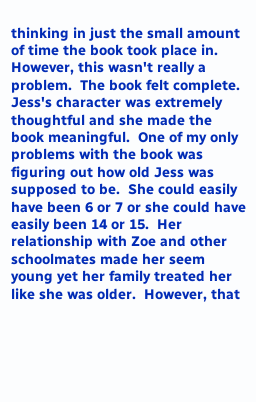thinking in just the small amount of time the book took place in.  However, this wasn't really a problem.  The book felt complete.  Jess's character was extremely thoughtful and she made the book meaningful.  One of my only problems with the book was figuring out how old Jess was supposed to be.  She could easily have been 6 or 7 or she could have easily been 14 or 15.  Her relationship with Zoe and other schoolmates made her seem young yet her family treated her like she was older.  However, that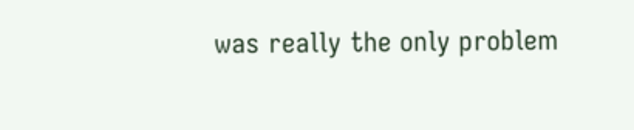was really the only problem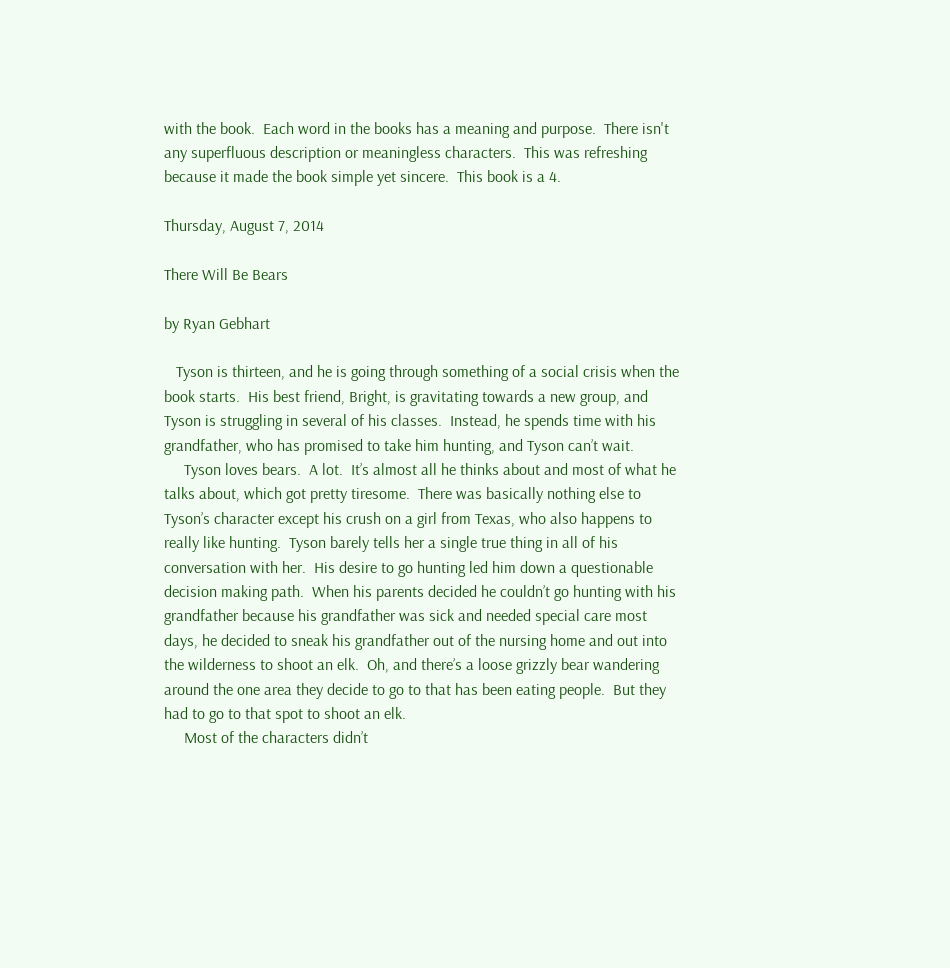with the book.  Each word in the books has a meaning and purpose.  There isn't any superfluous description or meaningless characters.  This was refreshing because it made the book simple yet sincere.  This book is a 4.

Thursday, August 7, 2014

There Will Be Bears

by Ryan Gebhart

   Tyson is thirteen, and he is going through something of a social crisis when the book starts.  His best friend, Bright, is gravitating towards a new group, and Tyson is struggling in several of his classes.  Instead, he spends time with his grandfather, who has promised to take him hunting, and Tyson can’t wait.
     Tyson loves bears.  A lot.  It’s almost all he thinks about and most of what he talks about, which got pretty tiresome.  There was basically nothing else to Tyson’s character except his crush on a girl from Texas, who also happens to really like hunting.  Tyson barely tells her a single true thing in all of his conversation with her.  His desire to go hunting led him down a questionable decision making path.  When his parents decided he couldn’t go hunting with his grandfather because his grandfather was sick and needed special care most days, he decided to sneak his grandfather out of the nursing home and out into the wilderness to shoot an elk.  Oh, and there’s a loose grizzly bear wandering around the one area they decide to go to that has been eating people.  But they had to go to that spot to shoot an elk.
     Most of the characters didn’t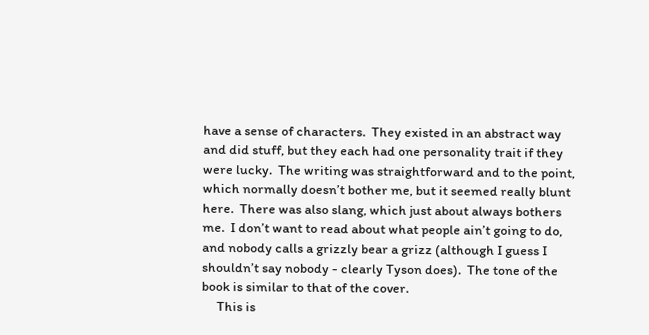have a sense of characters.  They existed in an abstract way and did stuff, but they each had one personality trait if they were lucky.  The writing was straightforward and to the point, which normally doesn’t bother me, but it seemed really blunt here.  There was also slang, which just about always bothers me.  I don’t want to read about what people ain’t going to do, and nobody calls a grizzly bear a grizz (although I guess I shouldn’t say nobody - clearly Tyson does).  The tone of the book is similar to that of the cover.
     This is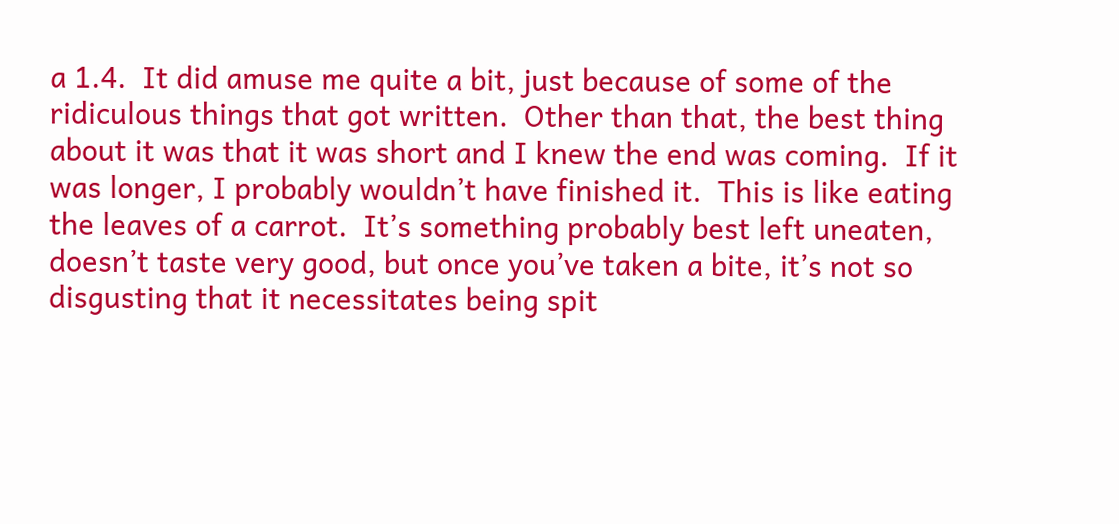a 1.4.  It did amuse me quite a bit, just because of some of the ridiculous things that got written.  Other than that, the best thing about it was that it was short and I knew the end was coming.  If it was longer, I probably wouldn’t have finished it.  This is like eating the leaves of a carrot.  It’s something probably best left uneaten, doesn’t taste very good, but once you’ve taken a bite, it’s not so disgusting that it necessitates being spit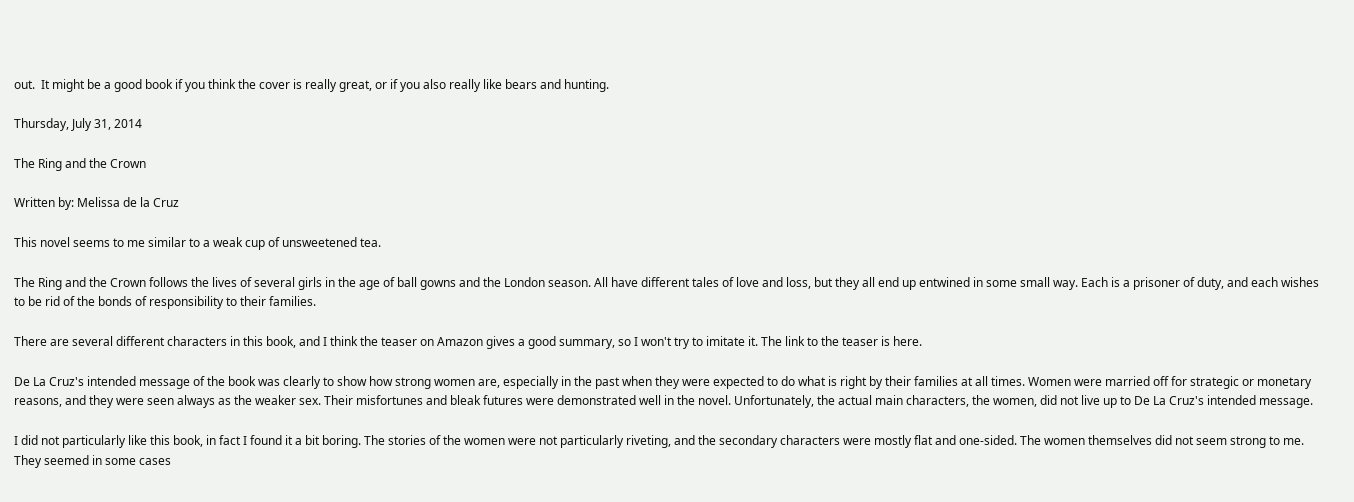out.  It might be a good book if you think the cover is really great, or if you also really like bears and hunting.

Thursday, July 31, 2014

The Ring and the Crown

Written by: Melissa de la Cruz

This novel seems to me similar to a weak cup of unsweetened tea.

The Ring and the Crown follows the lives of several girls in the age of ball gowns and the London season. All have different tales of love and loss, but they all end up entwined in some small way. Each is a prisoner of duty, and each wishes to be rid of the bonds of responsibility to their families.

There are several different characters in this book, and I think the teaser on Amazon gives a good summary, so I won't try to imitate it. The link to the teaser is here.

De La Cruz's intended message of the book was clearly to show how strong women are, especially in the past when they were expected to do what is right by their families at all times. Women were married off for strategic or monetary reasons, and they were seen always as the weaker sex. Their misfortunes and bleak futures were demonstrated well in the novel. Unfortunately, the actual main characters, the women, did not live up to De La Cruz's intended message.

I did not particularly like this book, in fact I found it a bit boring. The stories of the women were not particularly riveting, and the secondary characters were mostly flat and one-sided. The women themselves did not seem strong to me. They seemed in some cases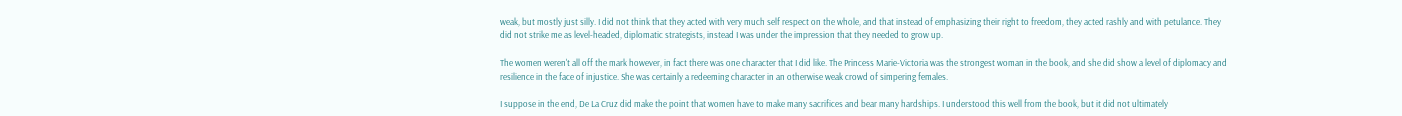weak, but mostly just silly. I did not think that they acted with very much self respect on the whole, and that instead of emphasizing their right to freedom, they acted rashly and with petulance. They did not strike me as level-headed, diplomatic strategists, instead I was under the impression that they needed to grow up.

The women weren't all off the mark however, in fact there was one character that I did like. The Princess Marie-Victoria was the strongest woman in the book, and she did show a level of diplomacy and resilience in the face of injustice. She was certainly a redeeming character in an otherwise weak crowd of simpering females.

I suppose in the end, De La Cruz did make the point that women have to make many sacrifices and bear many hardships. I understood this well from the book, but it did not ultimately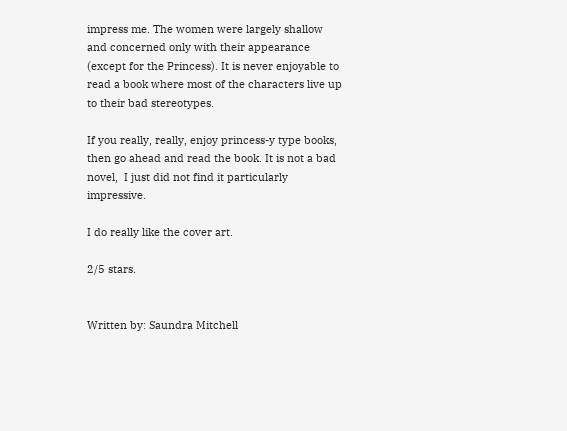impress me. The women were largely shallow and concerned only with their appearance (except for the Princess). It is never enjoyable to read a book where most of the characters live up to their bad stereotypes.

If you really, really, enjoy princess-y type books, then go ahead and read the book. It is not a bad novel,  I just did not find it particularly impressive.

I do really like the cover art.

2/5 stars.


Written by: Saundra Mitchell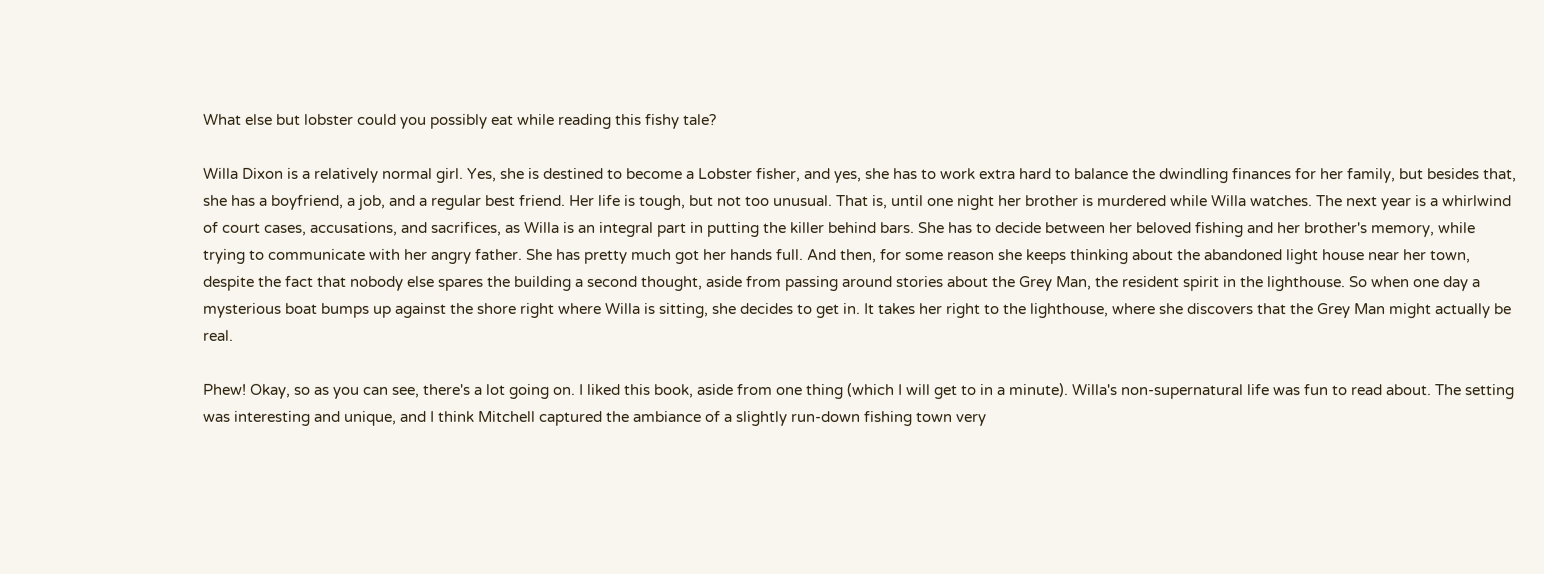What else but lobster could you possibly eat while reading this fishy tale?

Willa Dixon is a relatively normal girl. Yes, she is destined to become a Lobster fisher, and yes, she has to work extra hard to balance the dwindling finances for her family, but besides that, she has a boyfriend, a job, and a regular best friend. Her life is tough, but not too unusual. That is, until one night her brother is murdered while Willa watches. The next year is a whirlwind of court cases, accusations, and sacrifices, as Willa is an integral part in putting the killer behind bars. She has to decide between her beloved fishing and her brother's memory, while trying to communicate with her angry father. She has pretty much got her hands full. And then, for some reason she keeps thinking about the abandoned light house near her town, despite the fact that nobody else spares the building a second thought, aside from passing around stories about the Grey Man, the resident spirit in the lighthouse. So when one day a mysterious boat bumps up against the shore right where Willa is sitting, she decides to get in. It takes her right to the lighthouse, where she discovers that the Grey Man might actually be real.

Phew! Okay, so as you can see, there's a lot going on. I liked this book, aside from one thing (which I will get to in a minute). Willa's non-supernatural life was fun to read about. The setting was interesting and unique, and I think Mitchell captured the ambiance of a slightly run-down fishing town very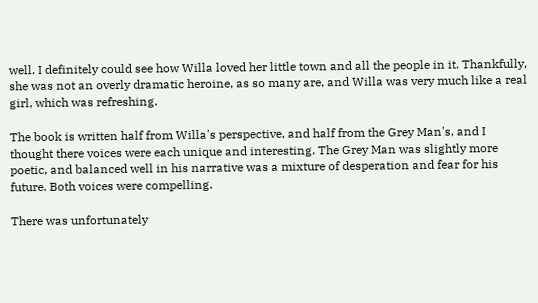well. I definitely could see how Willa loved her little town and all the people in it. Thankfully, she was not an overly dramatic heroine, as so many are, and Willa was very much like a real girl, which was refreshing.

The book is written half from Willa's perspective, and half from the Grey Man's, and I thought there voices were each unique and interesting. The Grey Man was slightly more poetic, and balanced well in his narrative was a mixture of desperation and fear for his future. Both voices were compelling.

There was unfortunately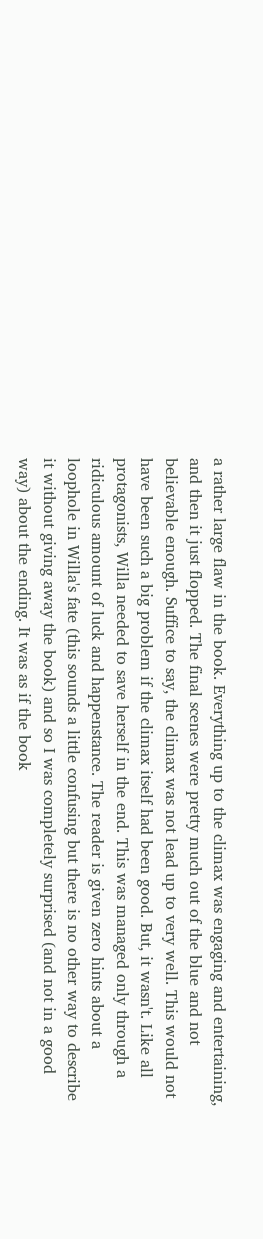a rather large flaw in the book. Everything up to the climax was engaging and entertaining, and then it just flopped. The final scenes were pretty much out of the blue and not believable enough. Suffice to say, the climax was not lead up to very well. This would not have been such a big problem if the climax itself had been good. But, it wasn't. Like all protagonists, Willa needed to save herself in the end. This was managed only through a ridiculous amount of luck and happenstance. The reader is given zero hints about a loophole in Willa's fate (this sounds a little confusing but there is no other way to describe it without giving away the book) and so I was completely surprised (and not in a good way) about the ending. It was as if the book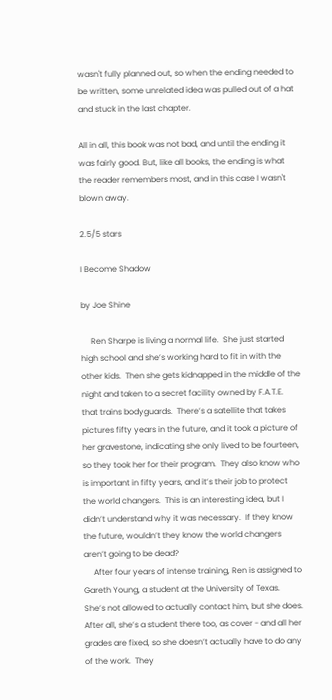wasn't fully planned out, so when the ending needed to be written, some unrelated idea was pulled out of a hat and stuck in the last chapter.

All in all, this book was not bad, and until the ending it was fairly good. But, like all books, the ending is what the reader remembers most, and in this case I wasn't blown away.

2.5/5 stars

I Become Shadow

by Joe Shine

     Ren Sharpe is living a normal life.  She just started high school and she’s working hard to fit in with the other kids.  Then she gets kidnapped in the middle of the night and taken to a secret facility owned by F.A.T.E. that trains bodyguards.  There’s a satellite that takes pictures fifty years in the future, and it took a picture of her gravestone, indicating she only lived to be fourteen, so they took her for their program.  They also know who is important in fifty years, and it’s their job to protect the world changers.  This is an interesting idea, but I didn’t understand why it was necessary.  If they know the future, wouldn’t they know the world changers aren’t going to be dead?
     After four years of intense training, Ren is assigned to Gareth Young, a student at the University of Texas.  She’s not allowed to actually contact him, but she does.  After all, she’s a student there too, as cover - and all her grades are fixed, so she doesn’t actually have to do any of the work.  They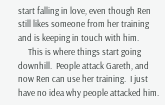start falling in love, even though Ren still likes someone from her training and is keeping in touch with him.
     This is where things start going downhill.  People attack Gareth, and now Ren can use her training.  I just have no idea why people attacked him.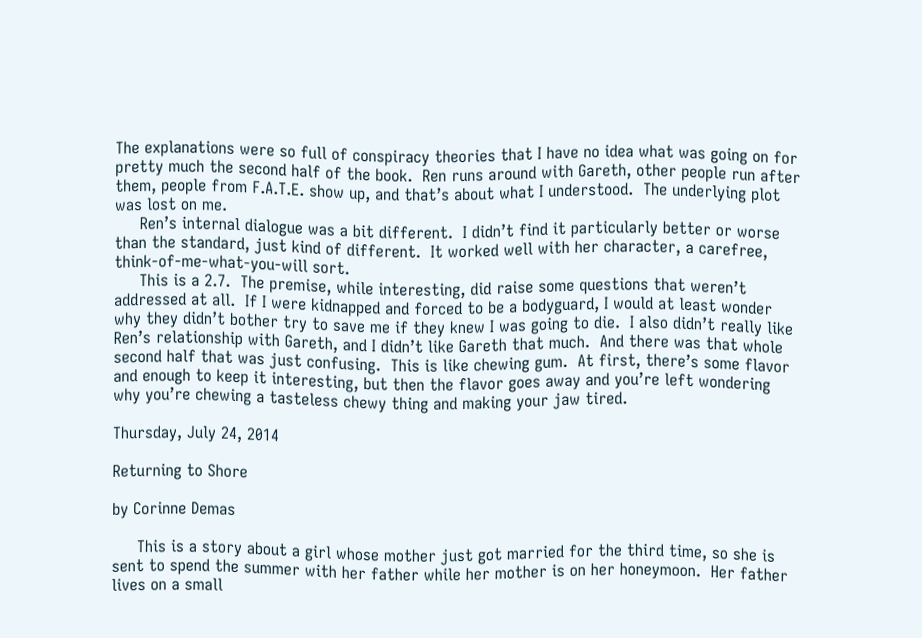The explanations were so full of conspiracy theories that I have no idea what was going on for pretty much the second half of the book.  Ren runs around with Gareth, other people run after them, people from F.A.T.E. show up, and that’s about what I understood.  The underlying plot was lost on me.
     Ren’s internal dialogue was a bit different.  I didn’t find it particularly better or worse than the standard, just kind of different.  It worked well with her character, a carefree, think-of-me-what-you-will sort.
     This is a 2.7.  The premise, while interesting, did raise some questions that weren’t addressed at all.  If I were kidnapped and forced to be a bodyguard, I would at least wonder why they didn’t bother try to save me if they knew I was going to die.  I also didn’t really like Ren’s relationship with Gareth, and I didn’t like Gareth that much.  And there was that whole second half that was just confusing.  This is like chewing gum.  At first, there’s some flavor and enough to keep it interesting, but then the flavor goes away and you’re left wondering why you’re chewing a tasteless chewy thing and making your jaw tired.

Thursday, July 24, 2014

Returning to Shore

by Corinne Demas

     This is a story about a girl whose mother just got married for the third time, so she is sent to spend the summer with her father while her mother is on her honeymoon.  Her father lives on a small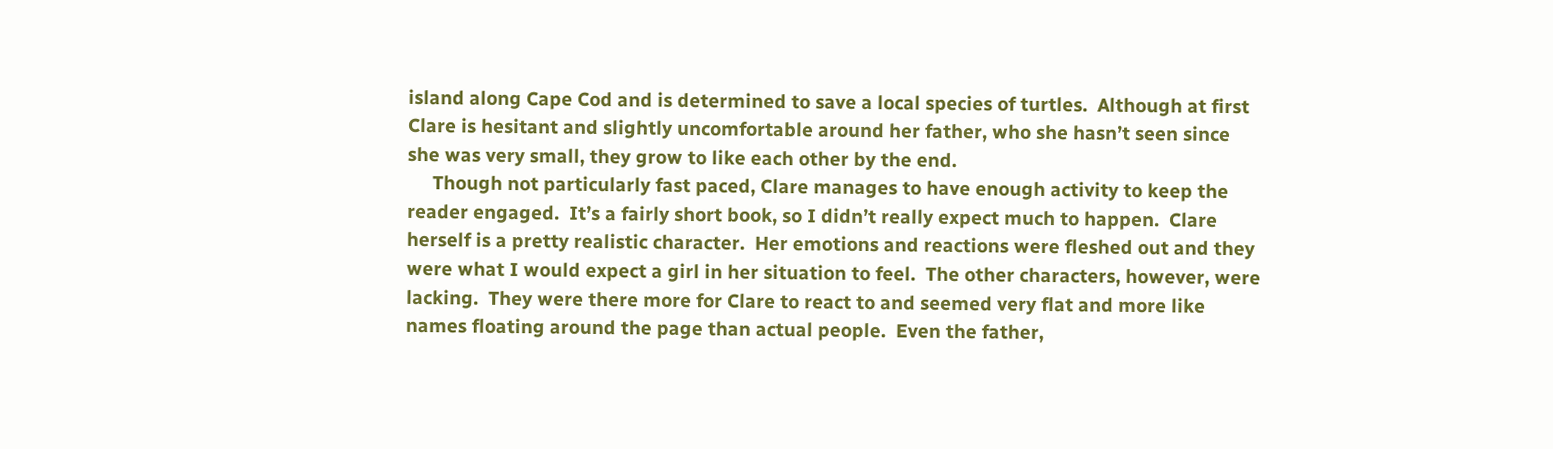island along Cape Cod and is determined to save a local species of turtles.  Although at first Clare is hesitant and slightly uncomfortable around her father, who she hasn’t seen since she was very small, they grow to like each other by the end.
     Though not particularly fast paced, Clare manages to have enough activity to keep the reader engaged.  It’s a fairly short book, so I didn’t really expect much to happen.  Clare herself is a pretty realistic character.  Her emotions and reactions were fleshed out and they were what I would expect a girl in her situation to feel.  The other characters, however, were lacking.  They were there more for Clare to react to and seemed very flat and more like names floating around the page than actual people.  Even the father,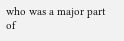who was a major part of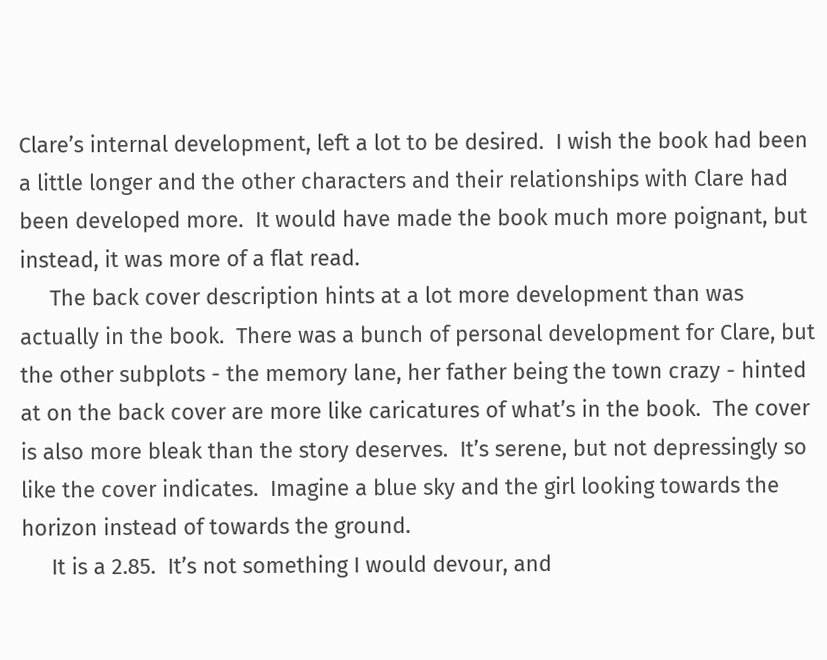Clare’s internal development, left a lot to be desired.  I wish the book had been a little longer and the other characters and their relationships with Clare had been developed more.  It would have made the book much more poignant, but instead, it was more of a flat read.
     The back cover description hints at a lot more development than was actually in the book.  There was a bunch of personal development for Clare, but the other subplots - the memory lane, her father being the town crazy - hinted at on the back cover are more like caricatures of what’s in the book.  The cover is also more bleak than the story deserves.  It’s serene, but not depressingly so like the cover indicates.  Imagine a blue sky and the girl looking towards the horizon instead of towards the ground.
     It is a 2.85.  It’s not something I would devour, and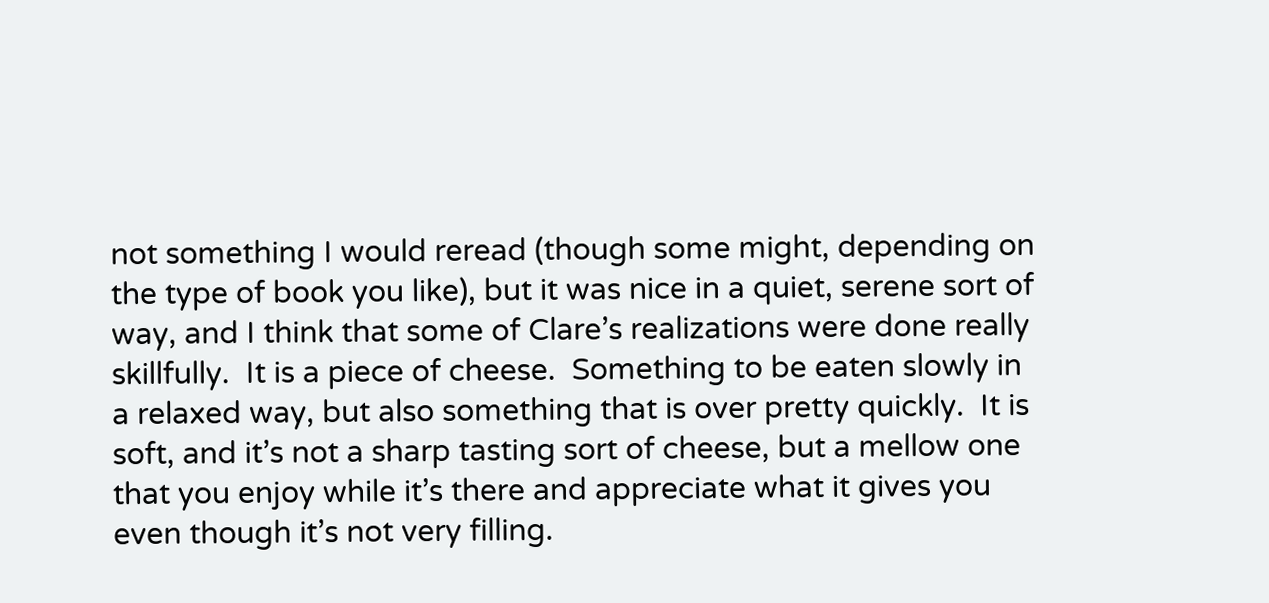not something I would reread (though some might, depending on the type of book you like), but it was nice in a quiet, serene sort of way, and I think that some of Clare’s realizations were done really skillfully.  It is a piece of cheese.  Something to be eaten slowly in a relaxed way, but also something that is over pretty quickly.  It is soft, and it’s not a sharp tasting sort of cheese, but a mellow one that you enjoy while it’s there and appreciate what it gives you even though it’s not very filling.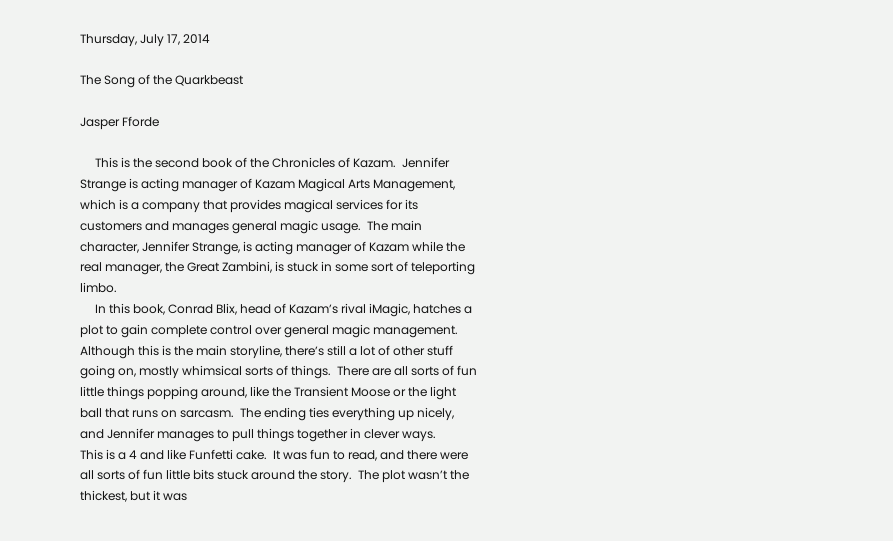Thursday, July 17, 2014

The Song of the Quarkbeast

Jasper Fforde

     This is the second book of the Chronicles of Kazam.  Jennifer Strange is acting manager of Kazam Magical Arts Management, which is a company that provides magical services for its customers and manages general magic usage.  The main character, Jennifer Strange, is acting manager of Kazam while the real manager, the Great Zambini, is stuck in some sort of teleporting limbo.
     In this book, Conrad Blix, head of Kazam’s rival iMagic, hatches a plot to gain complete control over general magic management.  Although this is the main storyline, there’s still a lot of other stuff going on, mostly whimsical sorts of things.  There are all sorts of fun little things popping around, like the Transient Moose or the light ball that runs on sarcasm.  The ending ties everything up nicely, and Jennifer manages to pull things together in clever ways.
This is a 4 and like Funfetti cake.  It was fun to read, and there were all sorts of fun little bits stuck around the story.  The plot wasn’t the thickest, but it was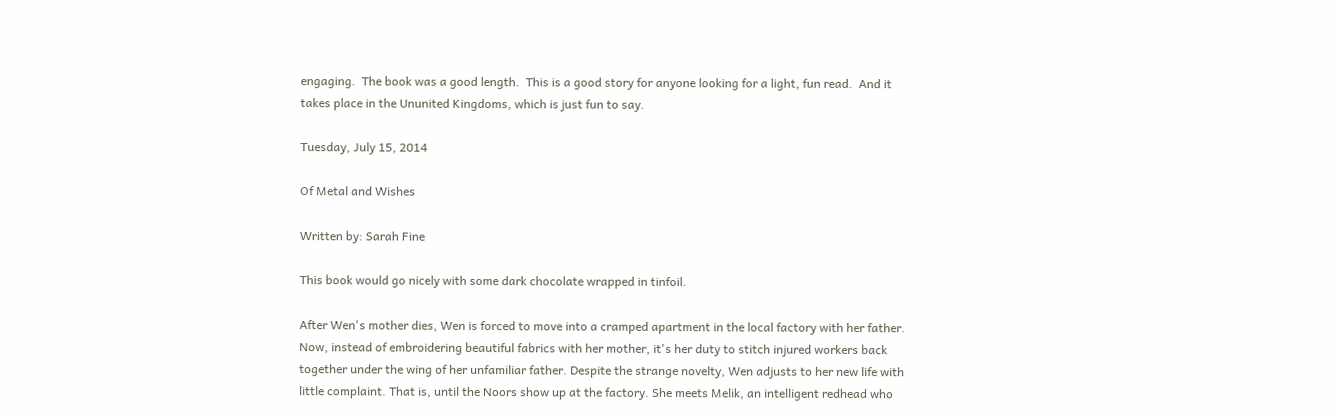engaging.  The book was a good length.  This is a good story for anyone looking for a light, fun read.  And it takes place in the Ununited Kingdoms, which is just fun to say.

Tuesday, July 15, 2014

Of Metal and Wishes

Written by: Sarah Fine

This book would go nicely with some dark chocolate wrapped in tinfoil.

After Wen's mother dies, Wen is forced to move into a cramped apartment in the local factory with her father. Now, instead of embroidering beautiful fabrics with her mother, it's her duty to stitch injured workers back together under the wing of her unfamiliar father. Despite the strange novelty, Wen adjusts to her new life with little complaint. That is, until the Noors show up at the factory. She meets Melik, an intelligent redhead who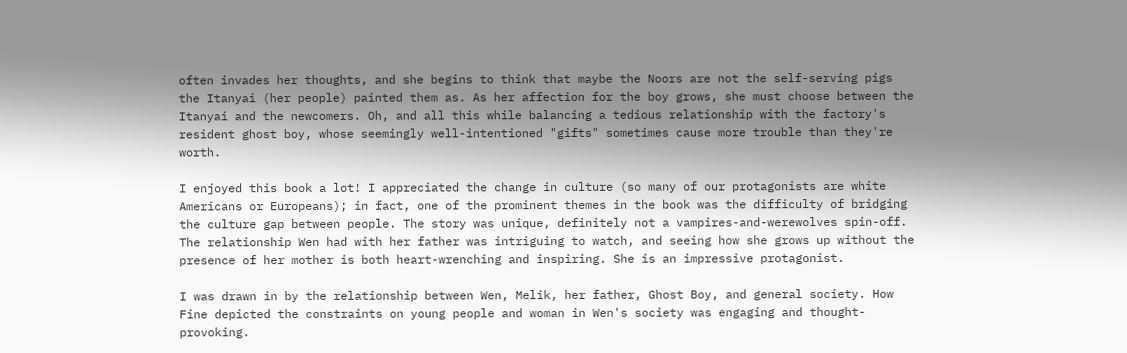often invades her thoughts, and she begins to think that maybe the Noors are not the self-serving pigs the Itanyai (her people) painted them as. As her affection for the boy grows, she must choose between the Itanyai and the newcomers. Oh, and all this while balancing a tedious relationship with the factory's resident ghost boy, whose seemingly well-intentioned "gifts" sometimes cause more trouble than they're worth.

I enjoyed this book a lot! I appreciated the change in culture (so many of our protagonists are white Americans or Europeans); in fact, one of the prominent themes in the book was the difficulty of bridging the culture gap between people. The story was unique, definitely not a vampires-and-werewolves spin-off. The relationship Wen had with her father was intriguing to watch, and seeing how she grows up without the presence of her mother is both heart-wrenching and inspiring. She is an impressive protagonist.

I was drawn in by the relationship between Wen, Melik, her father, Ghost Boy, and general society. How Fine depicted the constraints on young people and woman in Wen's society was engaging and thought-provoking.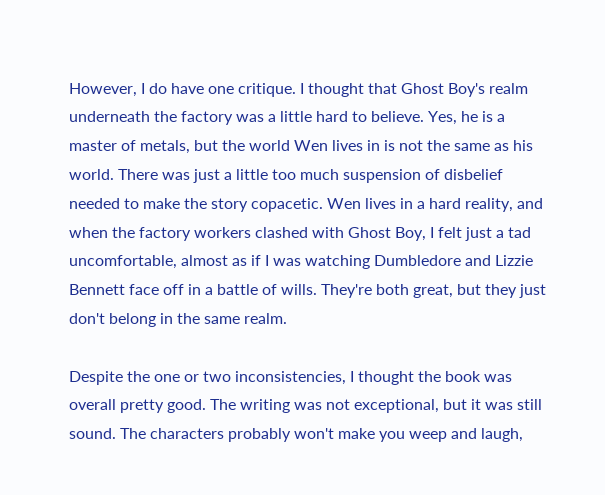However, I do have one critique. I thought that Ghost Boy's realm underneath the factory was a little hard to believe. Yes, he is a master of metals, but the world Wen lives in is not the same as his world. There was just a little too much suspension of disbelief needed to make the story copacetic. Wen lives in a hard reality, and when the factory workers clashed with Ghost Boy, I felt just a tad uncomfortable, almost as if I was watching Dumbledore and Lizzie Bennett face off in a battle of wills. They're both great, but they just don't belong in the same realm.

Despite the one or two inconsistencies, I thought the book was overall pretty good. The writing was not exceptional, but it was still sound. The characters probably won't make you weep and laugh,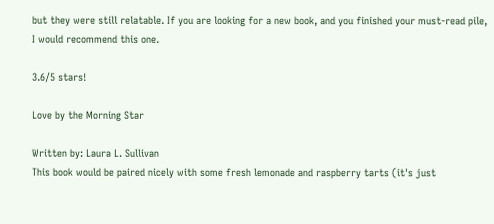but they were still relatable. If you are looking for a new book, and you finished your must-read pile, I would recommend this one.

3.6/5 stars!

Love by the Morning Star

Written by: Laura L. Sullivan
This book would be paired nicely with some fresh lemonade and raspberry tarts (it's just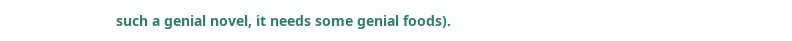such a genial novel, it needs some genial foods).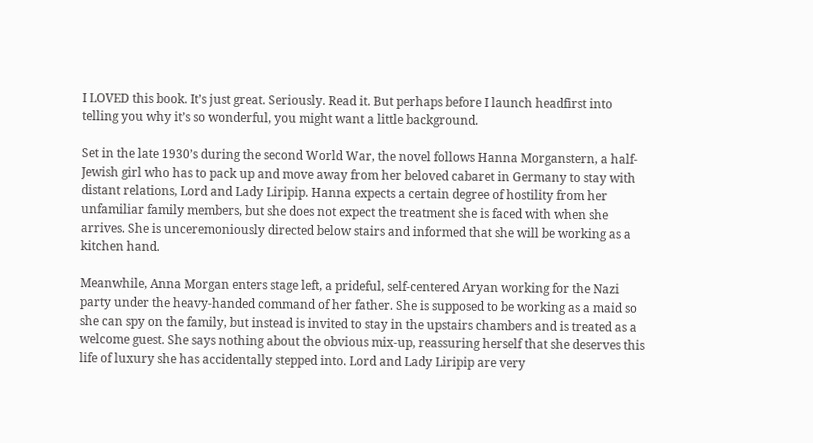I LOVED this book. It’s just great. Seriously. Read it. But perhaps before I launch headfirst into telling you why it’s so wonderful, you might want a little background.

Set in the late 1930’s during the second World War, the novel follows Hanna Morganstern, a half-Jewish girl who has to pack up and move away from her beloved cabaret in Germany to stay with distant relations, Lord and Lady Liripip. Hanna expects a certain degree of hostility from her unfamiliar family members, but she does not expect the treatment she is faced with when she arrives. She is unceremoniously directed below stairs and informed that she will be working as a kitchen hand.

Meanwhile, Anna Morgan enters stage left, a prideful, self-centered Aryan working for the Nazi party under the heavy-handed command of her father. She is supposed to be working as a maid so she can spy on the family, but instead is invited to stay in the upstairs chambers and is treated as a welcome guest. She says nothing about the obvious mix-up, reassuring herself that she deserves this life of luxury she has accidentally stepped into. Lord and Lady Liripip are very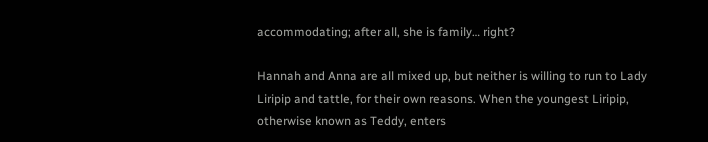accommodating; after all, she is family… right?

Hannah and Anna are all mixed up, but neither is willing to run to Lady Liripip and tattle, for their own reasons. When the youngest Liripip, otherwise known as Teddy, enters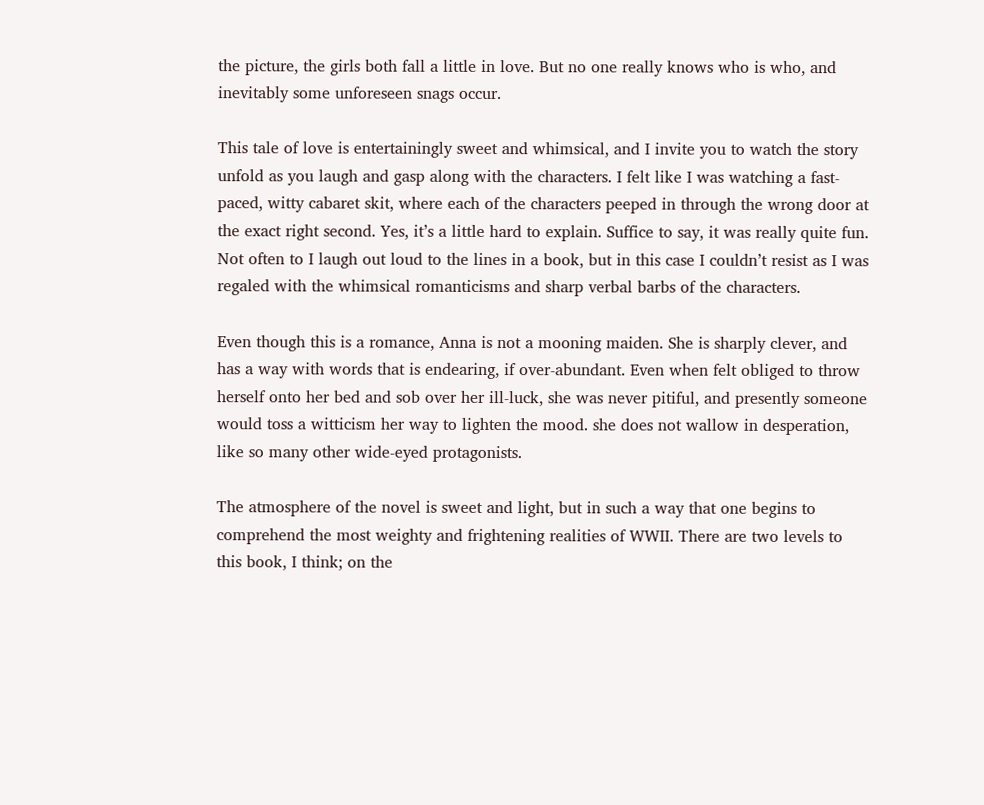the picture, the girls both fall a little in love. But no one really knows who is who, and inevitably some unforeseen snags occur.

This tale of love is entertainingly sweet and whimsical, and I invite you to watch the story unfold as you laugh and gasp along with the characters. I felt like I was watching a fast-paced, witty cabaret skit, where each of the characters peeped in through the wrong door at the exact right second. Yes, it’s a little hard to explain. Suffice to say, it was really quite fun. Not often to I laugh out loud to the lines in a book, but in this case I couldn’t resist as I was regaled with the whimsical romanticisms and sharp verbal barbs of the characters.

Even though this is a romance, Anna is not a mooning maiden. She is sharply clever, and has a way with words that is endearing, if over-abundant. Even when felt obliged to throw herself onto her bed and sob over her ill-luck, she was never pitiful, and presently someone would toss a witticism her way to lighten the mood. she does not wallow in desperation, like so many other wide-eyed protagonists.

The atmosphere of the novel is sweet and light, but in such a way that one begins to comprehend the most weighty and frightening realities of WWII. There are two levels to this book, I think; on the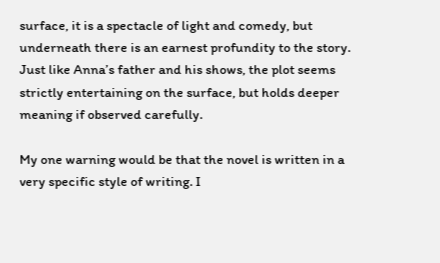surface, it is a spectacle of light and comedy, but underneath there is an earnest profundity to the story. Just like Anna’s father and his shows, the plot seems strictly entertaining on the surface, but holds deeper meaning if observed carefully.

My one warning would be that the novel is written in a very specific style of writing. I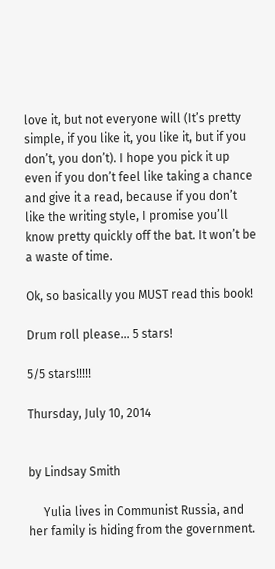love it, but not everyone will (It’s pretty simple, if you like it, you like it, but if you don’t, you don’t). I hope you pick it up even if you don’t feel like taking a chance and give it a read, because if you don’t like the writing style, I promise you’ll know pretty quickly off the bat. It won’t be a waste of time.

Ok, so basically you MUST read this book!

Drum roll please… 5 stars!

5/5 stars!!!!!

Thursday, July 10, 2014


by Lindsay Smith

     Yulia lives in Communist Russia, and her family is hiding from the government.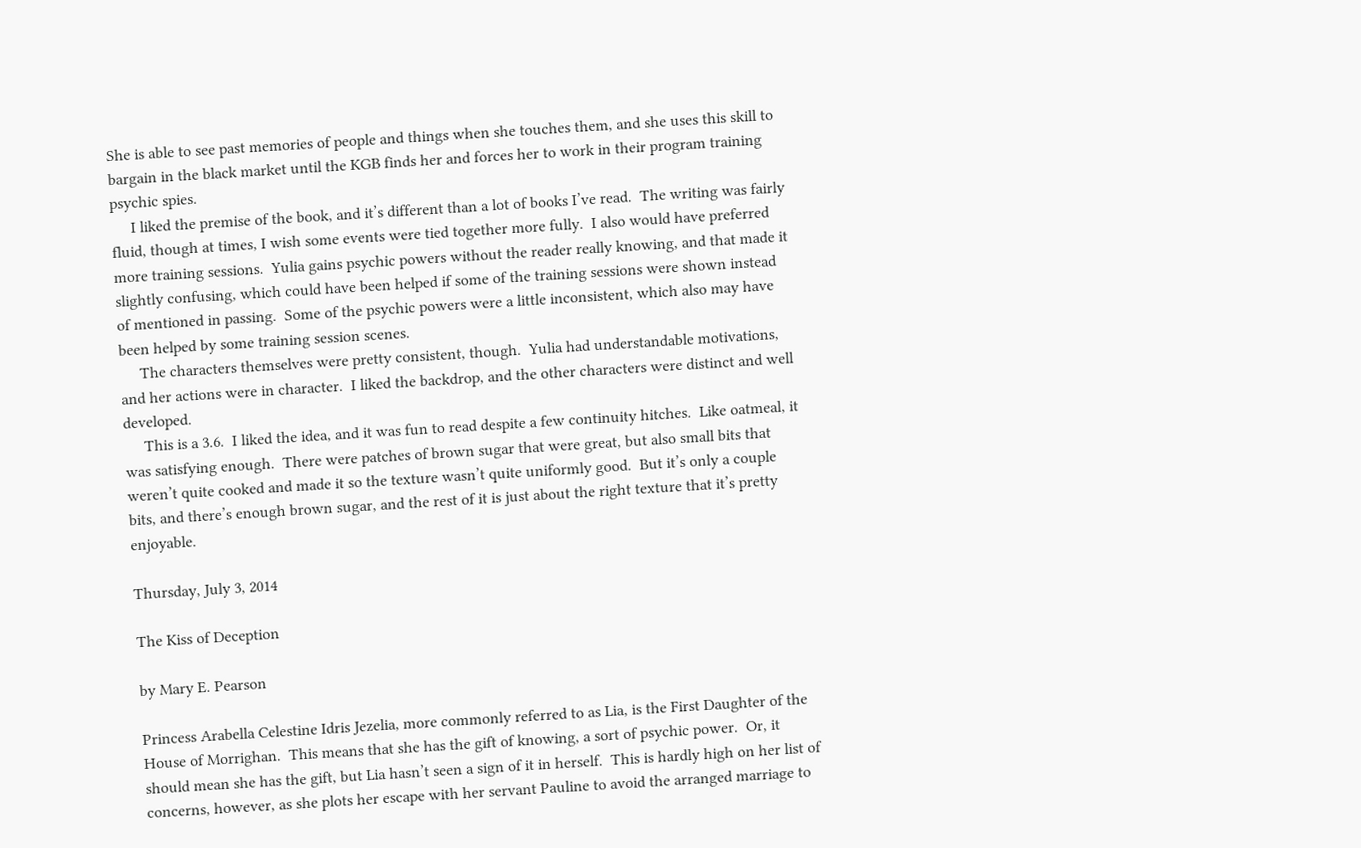She is able to see past memories of people and things when she touches them, and she uses this skill to bargain in the black market until the KGB finds her and forces her to work in their program training psychic spies.
     I liked the premise of the book, and it’s different than a lot of books I’ve read.  The writing was fairly fluid, though at times, I wish some events were tied together more fully.  I also would have preferred more training sessions.  Yulia gains psychic powers without the reader really knowing, and that made it slightly confusing, which could have been helped if some of the training sessions were shown instead of mentioned in passing.  Some of the psychic powers were a little inconsistent, which also may have been helped by some training session scenes.
     The characters themselves were pretty consistent, though.  Yulia had understandable motivations, and her actions were in character.  I liked the backdrop, and the other characters were distinct and well developed.
     This is a 3.6.  I liked the idea, and it was fun to read despite a few continuity hitches.  Like oatmeal, it was satisfying enough.  There were patches of brown sugar that were great, but also small bits that weren’t quite cooked and made it so the texture wasn’t quite uniformly good.  But it’s only a couple bits, and there’s enough brown sugar, and the rest of it is just about the right texture that it’s pretty enjoyable.

Thursday, July 3, 2014

The Kiss of Deception

by Mary E. Pearson

Princess Arabella Celestine Idris Jezelia, more commonly referred to as Lia, is the First Daughter of the House of Morrighan.  This means that she has the gift of knowing, a sort of psychic power.  Or, it should mean she has the gift, but Lia hasn’t seen a sign of it in herself.  This is hardly high on her list of concerns, however, as she plots her escape with her servant Pauline to avoid the arranged marriage to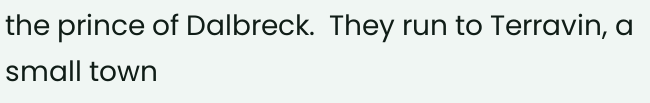the prince of Dalbreck.  They run to Terravin, a small town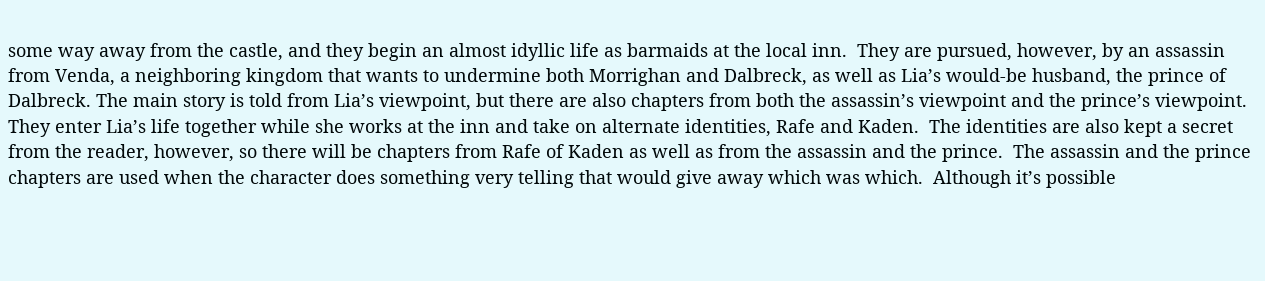some way away from the castle, and they begin an almost idyllic life as barmaids at the local inn.  They are pursued, however, by an assassin from Venda, a neighboring kingdom that wants to undermine both Morrighan and Dalbreck, as well as Lia’s would-be husband, the prince of Dalbreck. The main story is told from Lia’s viewpoint, but there are also chapters from both the assassin’s viewpoint and the prince’s viewpoint.  They enter Lia’s life together while she works at the inn and take on alternate identities, Rafe and Kaden.  The identities are also kept a secret from the reader, however, so there will be chapters from Rafe of Kaden as well as from the assassin and the prince.  The assassin and the prince chapters are used when the character does something very telling that would give away which was which.  Although it’s possible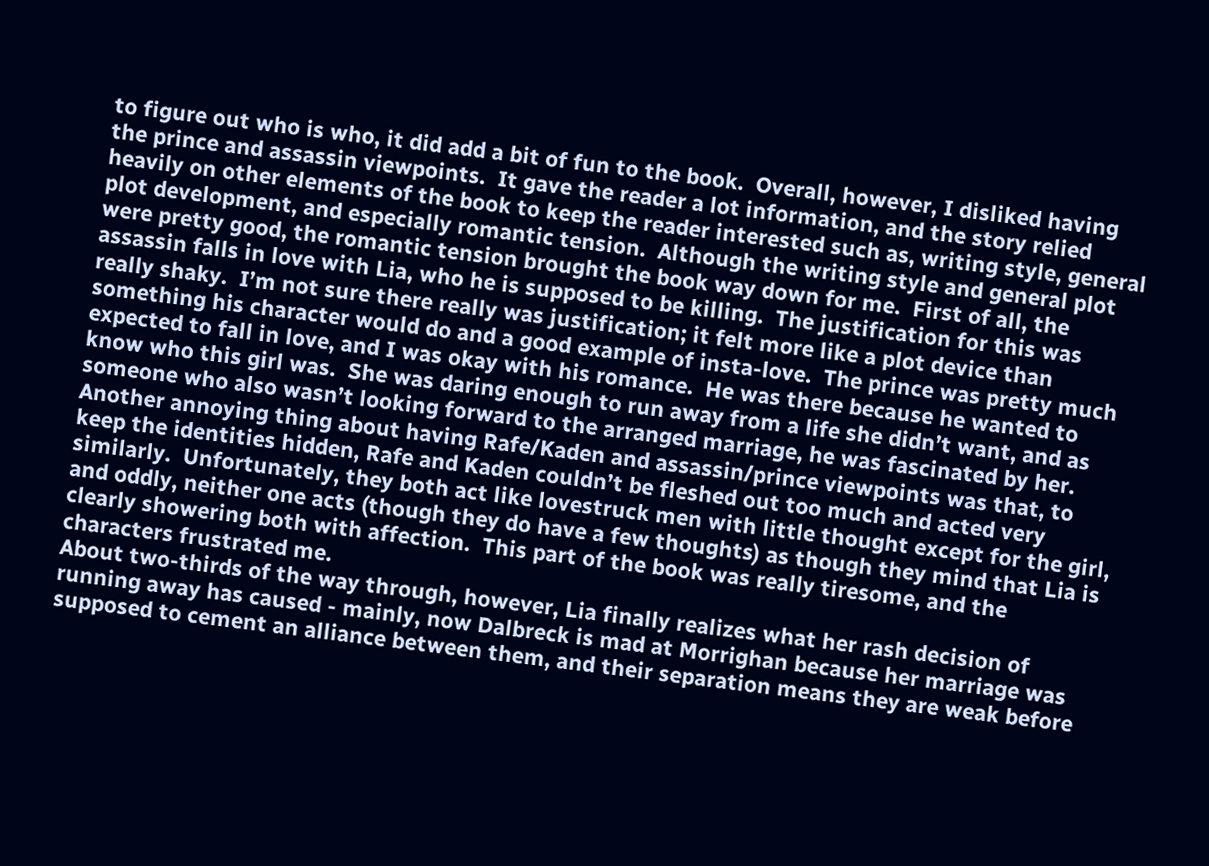to figure out who is who, it did add a bit of fun to the book.  Overall, however, I disliked having the prince and assassin viewpoints.  It gave the reader a lot information, and the story relied heavily on other elements of the book to keep the reader interested such as, writing style, general plot development, and especially romantic tension.  Although the writing style and general plot were pretty good, the romantic tension brought the book way down for me.  First of all, the assassin falls in love with Lia, who he is supposed to be killing.  The justification for this was really shaky.  I’m not sure there really was justification; it felt more like a plot device than something his character would do and a good example of insta-love.  The prince was pretty much expected to fall in love, and I was okay with his romance.  He was there because he wanted to know who this girl was.  She was daring enough to run away from a life she didn’t want, and as someone who also wasn’t looking forward to the arranged marriage, he was fascinated by her.  Another annoying thing about having Rafe/Kaden and assassin/prince viewpoints was that, to keep the identities hidden, Rafe and Kaden couldn’t be fleshed out too much and acted very similarly.  Unfortunately, they both act like lovestruck men with little thought except for the girl, and oddly, neither one acts (though they do have a few thoughts) as though they mind that Lia is clearly showering both with affection.  This part of the book was really tiresome, and the characters frustrated me.
About two-thirds of the way through, however, Lia finally realizes what her rash decision of running away has caused - mainly, now Dalbreck is mad at Morrighan because her marriage was supposed to cement an alliance between them, and their separation means they are weak before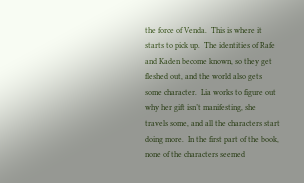the force of Venda.  This is where it starts to pick up.  The identities of Rafe and Kaden become known, so they get fleshed out, and the world also gets some character.  Lia works to figure out why her gift isn’t manifesting, she travels some, and all the characters start doing more.  In the first part of the book, none of the characters seemed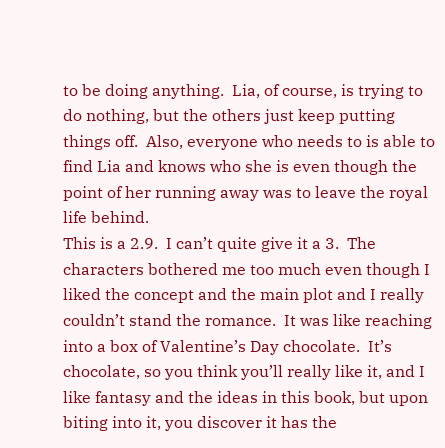to be doing anything.  Lia, of course, is trying to do nothing, but the others just keep putting things off.  Also, everyone who needs to is able to find Lia and knows who she is even though the point of her running away was to leave the royal life behind.
This is a 2.9.  I can’t quite give it a 3.  The characters bothered me too much even though I liked the concept and the main plot and I really couldn’t stand the romance.  It was like reaching into a box of Valentine’s Day chocolate.  It’s chocolate, so you think you’ll really like it, and I like fantasy and the ideas in this book, but upon biting into it, you discover it has the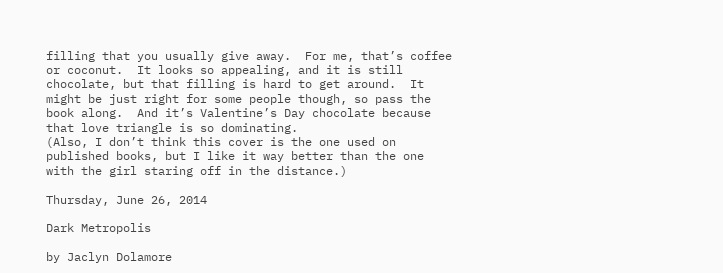filling that you usually give away.  For me, that’s coffee or coconut.  It looks so appealing, and it is still chocolate, but that filling is hard to get around.  It might be just right for some people though, so pass the book along.  And it’s Valentine’s Day chocolate because that love triangle is so dominating.
(Also, I don’t think this cover is the one used on published books, but I like it way better than the one with the girl staring off in the distance.)

Thursday, June 26, 2014

Dark Metropolis

by Jaclyn Dolamore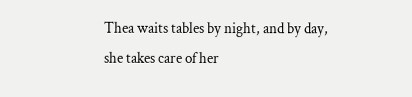Thea waits tables by night, and by day, she takes care of her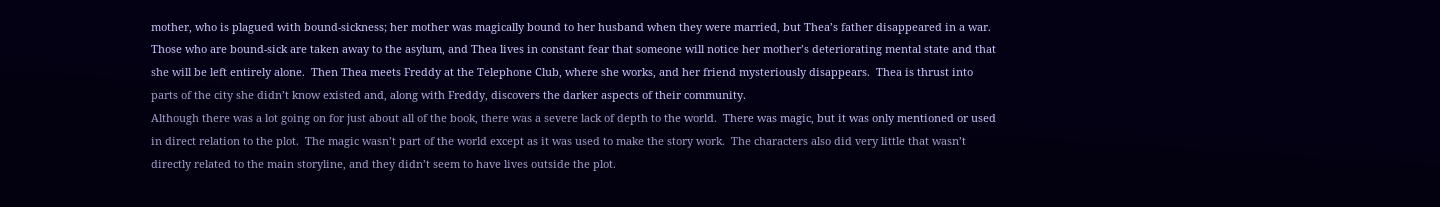mother, who is plagued with bound-sickness; her mother was magically bound to her husband when they were married, but Thea’s father disappeared in a war.  Those who are bound-sick are taken away to the asylum, and Thea lives in constant fear that someone will notice her mother’s deteriorating mental state and that she will be left entirely alone.  Then Thea meets Freddy at the Telephone Club, where she works, and her friend mysteriously disappears.  Thea is thrust into parts of the city she didn’t know existed and, along with Freddy, discovers the darker aspects of their community.
Although there was a lot going on for just about all of the book, there was a severe lack of depth to the world.  There was magic, but it was only mentioned or used in direct relation to the plot.  The magic wasn’t part of the world except as it was used to make the story work.  The characters also did very little that wasn’t directly related to the main storyline, and they didn’t seem to have lives outside the plot.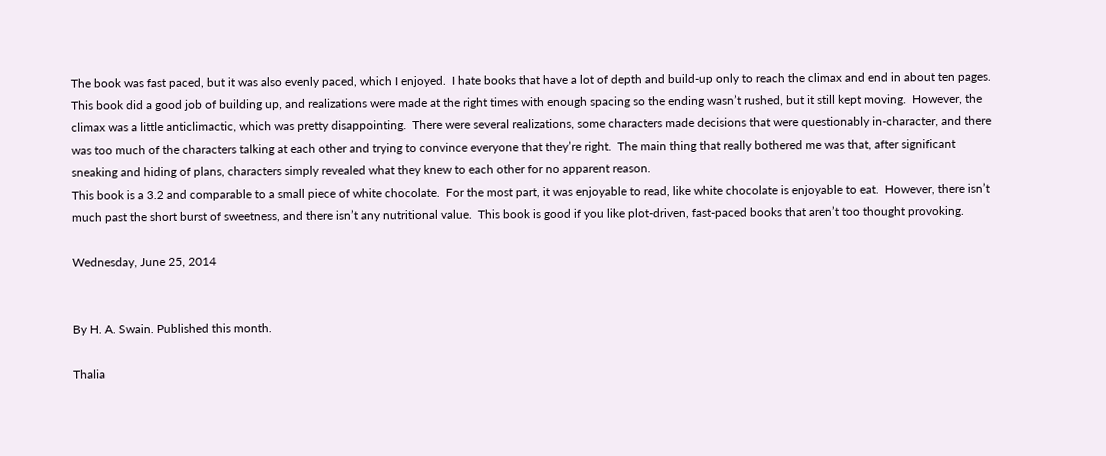The book was fast paced, but it was also evenly paced, which I enjoyed.  I hate books that have a lot of depth and build-up only to reach the climax and end in about ten pages.  This book did a good job of building up, and realizations were made at the right times with enough spacing so the ending wasn’t rushed, but it still kept moving.  However, the climax was a little anticlimactic, which was pretty disappointing.  There were several realizations, some characters made decisions that were questionably in-character, and there was too much of the characters talking at each other and trying to convince everyone that they’re right.  The main thing that really bothered me was that, after significant sneaking and hiding of plans, characters simply revealed what they knew to each other for no apparent reason.
This book is a 3.2 and comparable to a small piece of white chocolate.  For the most part, it was enjoyable to read, like white chocolate is enjoyable to eat.  However, there isn’t much past the short burst of sweetness, and there isn’t any nutritional value.  This book is good if you like plot-driven, fast-paced books that aren’t too thought provoking.

Wednesday, June 25, 2014


By H. A. Swain. Published this month.

Thalia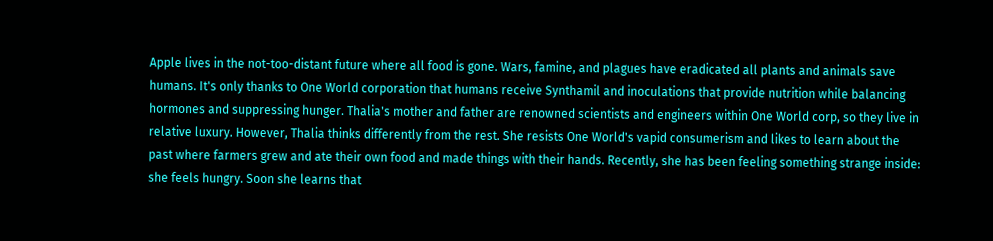Apple lives in the not-too-distant future where all food is gone. Wars, famine, and plagues have eradicated all plants and animals save humans. It's only thanks to One World corporation that humans receive Synthamil and inoculations that provide nutrition while balancing hormones and suppressing hunger. Thalia's mother and father are renowned scientists and engineers within One World corp, so they live in relative luxury. However, Thalia thinks differently from the rest. She resists One World's vapid consumerism and likes to learn about the past where farmers grew and ate their own food and made things with their hands. Recently, she has been feeling something strange inside: she feels hungry. Soon she learns that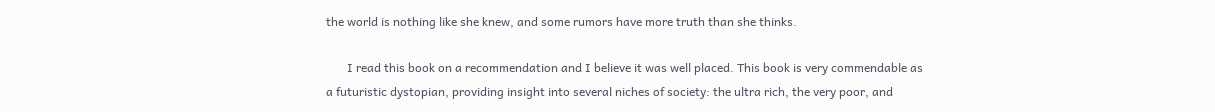the world is nothing like she knew, and some rumors have more truth than she thinks.

       I read this book on a recommendation and I believe it was well placed. This book is very commendable as a futuristic dystopian, providing insight into several niches of society: the ultra rich, the very poor, and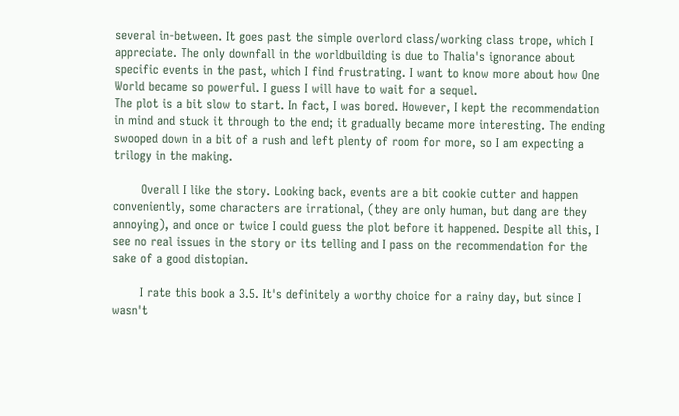several in-between. It goes past the simple overlord class/working class trope, which I appreciate. The only downfall in the worldbuilding is due to Thalia's ignorance about specific events in the past, which I find frustrating. I want to know more about how One World became so powerful. I guess I will have to wait for a sequel.
The plot is a bit slow to start. In fact, I was bored. However, I kept the recommendation in mind and stuck it through to the end; it gradually became more interesting. The ending swooped down in a bit of a rush and left plenty of room for more, so I am expecting a trilogy in the making.

       Overall I like the story. Looking back, events are a bit cookie cutter and happen conveniently, some characters are irrational, (they are only human, but dang are they annoying), and once or twice I could guess the plot before it happened. Despite all this, I see no real issues in the story or its telling and I pass on the recommendation for the sake of a good distopian.

       I rate this book a 3.5. It's definitely a worthy choice for a rainy day, but since I wasn't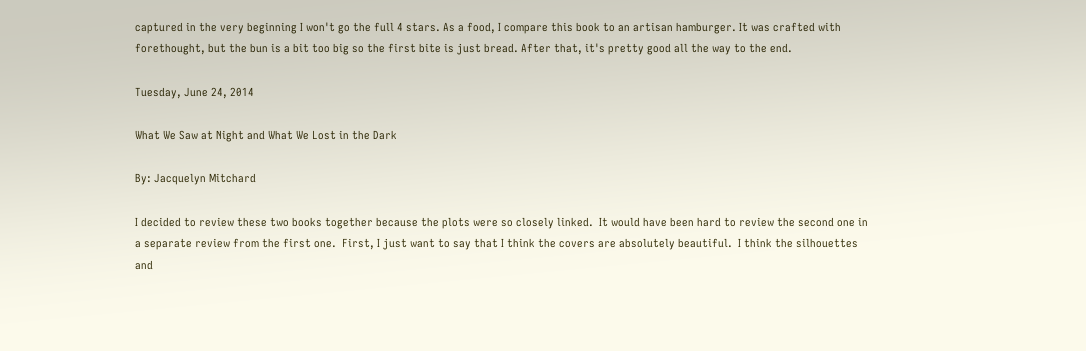captured in the very beginning I won't go the full 4 stars. As a food, I compare this book to an artisan hamburger. It was crafted with forethought, but the bun is a bit too big so the first bite is just bread. After that, it's pretty good all the way to the end.

Tuesday, June 24, 2014

What We Saw at Night and What We Lost in the Dark

By: Jacquelyn Mitchard

I decided to review these two books together because the plots were so closely linked.  It would have been hard to review the second one in a separate review from the first one.  First, I just want to say that I think the covers are absolutely beautiful.  I think the silhouettes and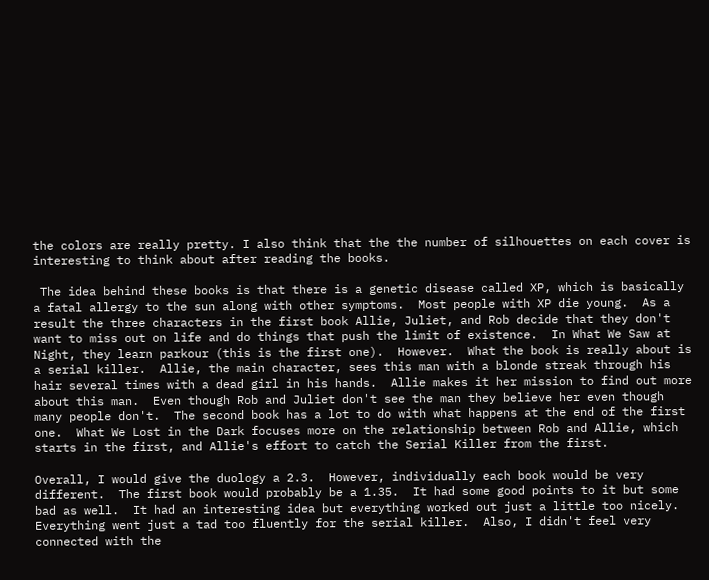the colors are really pretty. I also think that the the number of silhouettes on each cover is interesting to think about after reading the books.

 The idea behind these books is that there is a genetic disease called XP, which is basically a fatal allergy to the sun along with other symptoms.  Most people with XP die young.  As a result the three characters in the first book Allie, Juliet, and Rob decide that they don't want to miss out on life and do things that push the limit of existence.  In What We Saw at Night, they learn parkour (this is the first one).  However.  What the book is really about is a serial killer.  Allie, the main character, sees this man with a blonde streak through his hair several times with a dead girl in his hands.  Allie makes it her mission to find out more about this man.  Even though Rob and Juliet don't see the man they believe her even though many people don't.  The second book has a lot to do with what happens at the end of the first one.  What We Lost in the Dark focuses more on the relationship between Rob and Allie, which starts in the first, and Allie's effort to catch the Serial Killer from the first.

Overall, I would give the duology a 2.3.  However, individually each book would be very different.  The first book would probably be a 1.35.  It had some good points to it but some bad as well.  It had an interesting idea but everything worked out just a little too nicely.  Everything went just a tad too fluently for the serial killer.  Also, I didn't feel very connected with the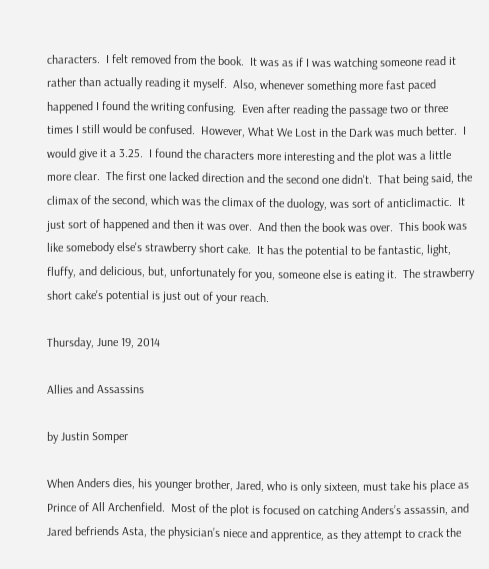characters.  I felt removed from the book.  It was as if I was watching someone read it rather than actually reading it myself.  Also, whenever something more fast paced happened I found the writing confusing.  Even after reading the passage two or three times I still would be confused.  However, What We Lost in the Dark was much better.  I would give it a 3.25.  I found the characters more interesting and the plot was a little more clear.  The first one lacked direction and the second one didn't.  That being said, the climax of the second, which was the climax of the duology, was sort of anticlimactic.  It just sort of happened and then it was over.  And then the book was over.  This book was like somebody else's strawberry short cake.  It has the potential to be fantastic, light, fluffy, and delicious, but, unfortunately for you, someone else is eating it.  The strawberry short cake's potential is just out of your reach.

Thursday, June 19, 2014

Allies and Assassins

by Justin Somper

When Anders dies, his younger brother, Jared, who is only sixteen, must take his place as Prince of All Archenfield.  Most of the plot is focused on catching Anders’s assassin, and Jared befriends Asta, the physician’s niece and apprentice, as they attempt to crack the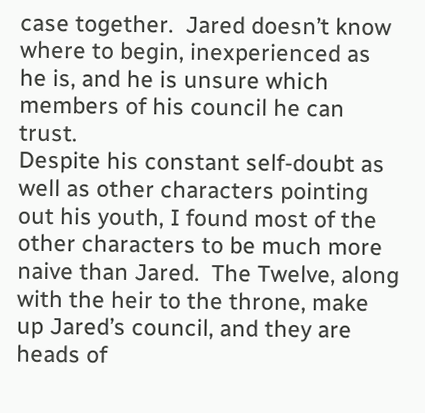case together.  Jared doesn’t know where to begin, inexperienced as he is, and he is unsure which members of his council he can trust.
Despite his constant self-doubt as well as other characters pointing out his youth, I found most of the other characters to be much more naive than Jared.  The Twelve, along with the heir to the throne, make up Jared’s council, and they are heads of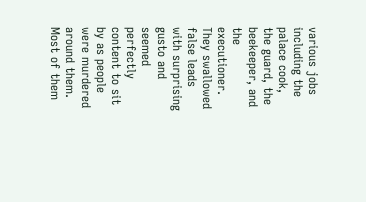various jobs including the palace cook, the guard, the beekeeper, and the executioner.  They swallowed false leads with surprising gusto and seemed perfectly content to sit by as people were murdered around them.  Most of them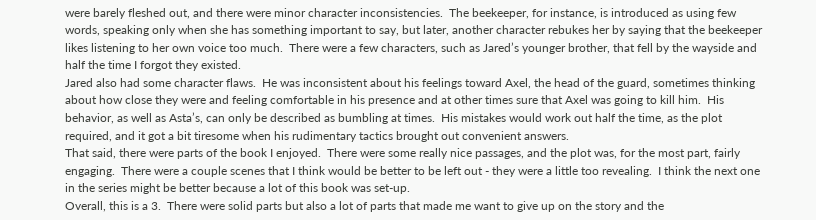were barely fleshed out, and there were minor character inconsistencies.  The beekeeper, for instance, is introduced as using few words, speaking only when she has something important to say, but later, another character rebukes her by saying that the beekeeper likes listening to her own voice too much.  There were a few characters, such as Jared’s younger brother, that fell by the wayside and half the time I forgot they existed.
Jared also had some character flaws.  He was inconsistent about his feelings toward Axel, the head of the guard, sometimes thinking about how close they were and feeling comfortable in his presence and at other times sure that Axel was going to kill him.  His behavior, as well as Asta’s, can only be described as bumbling at times.  His mistakes would work out half the time, as the plot required, and it got a bit tiresome when his rudimentary tactics brought out convenient answers.
That said, there were parts of the book I enjoyed.  There were some really nice passages, and the plot was, for the most part, fairly engaging.  There were a couple scenes that I think would be better to be left out - they were a little too revealing.  I think the next one in the series might be better because a lot of this book was set-up.
Overall, this is a 3.  There were solid parts but also a lot of parts that made me want to give up on the story and the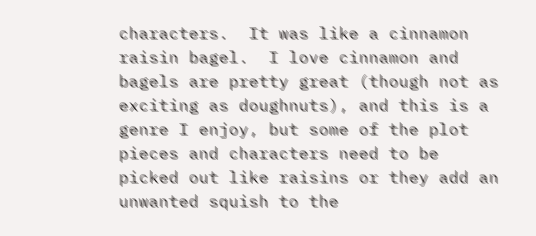characters.  It was like a cinnamon raisin bagel.  I love cinnamon and bagels are pretty great (though not as exciting as doughnuts), and this is a genre I enjoy, but some of the plot pieces and characters need to be picked out like raisins or they add an unwanted squish to the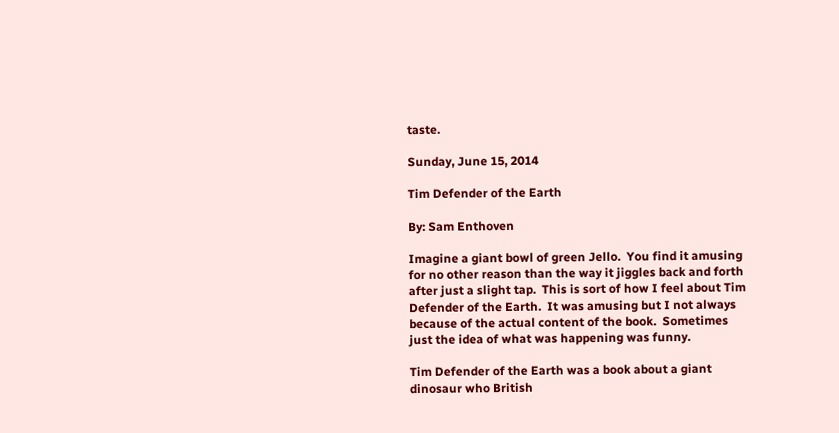taste.

Sunday, June 15, 2014

Tim Defender of the Earth

By: Sam Enthoven

Imagine a giant bowl of green Jello.  You find it amusing for no other reason than the way it jiggles back and forth after just a slight tap.  This is sort of how I feel about Tim Defender of the Earth.  It was amusing but I not always because of the actual content of the book.  Sometimes just the idea of what was happening was funny.

Tim Defender of the Earth was a book about a giant dinosaur who British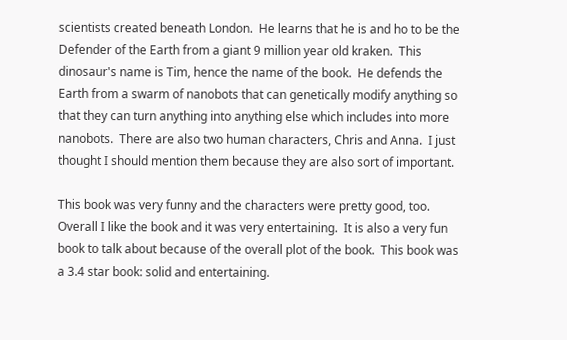scientists created beneath London.  He learns that he is and ho to be the Defender of the Earth from a giant 9 million year old kraken.  This dinosaur's name is Tim, hence the name of the book.  He defends the Earth from a swarm of nanobots that can genetically modify anything so that they can turn anything into anything else which includes into more nanobots.  There are also two human characters, Chris and Anna.  I just thought I should mention them because they are also sort of important.

This book was very funny and the characters were pretty good, too.  Overall I like the book and it was very entertaining.  It is also a very fun book to talk about because of the overall plot of the book.  This book was a 3.4 star book: solid and entertaining.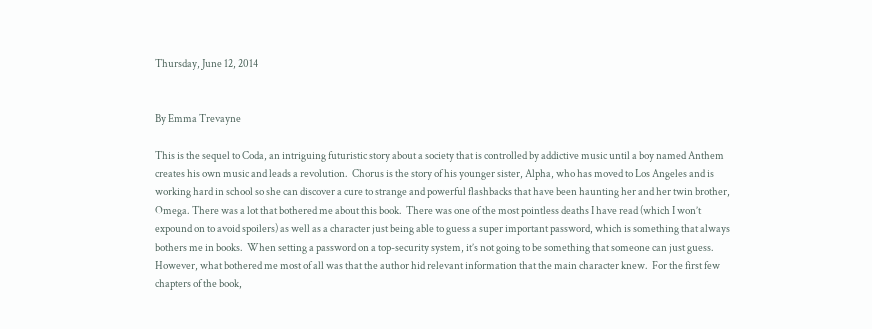Thursday, June 12, 2014


By Emma Trevayne

This is the sequel to Coda, an intriguing futuristic story about a society that is controlled by addictive music until a boy named Anthem creates his own music and leads a revolution.  Chorus is the story of his younger sister, Alpha, who has moved to Los Angeles and is working hard in school so she can discover a cure to strange and powerful flashbacks that have been haunting her and her twin brother, Omega. There was a lot that bothered me about this book.  There was one of the most pointless deaths I have read (which I won’t expound on to avoid spoilers) as well as a character just being able to guess a super important password, which is something that always bothers me in books.  When setting a password on a top-security system, it’s not going to be something that someone can just guess. However, what bothered me most of all was that the author hid relevant information that the main character knew.  For the first few chapters of the book,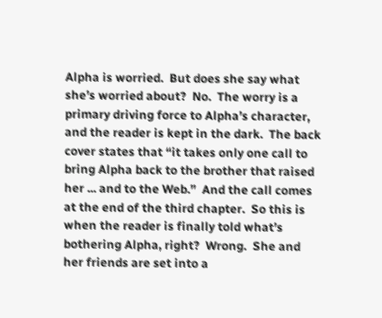Alpha is worried.  But does she say what she’s worried about?  No.  The worry is a primary driving force to Alpha’s character, and the reader is kept in the dark.  The back cover states that “it takes only one call to bring Alpha back to the brother that raised her ... and to the Web.”  And the call comes at the end of the third chapter.  So this is when the reader is finally told what’s bothering Alpha, right?  Wrong.  She and her friends are set into a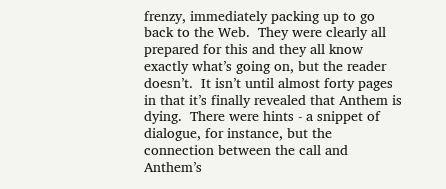frenzy, immediately packing up to go back to the Web.  They were clearly all prepared for this and they all know exactly what’s going on, but the reader doesn’t.  It isn’t until almost forty pages in that it’s finally revealed that Anthem is dying.  There were hints - a snippet of dialogue, for instance, but the connection between the call and Anthem’s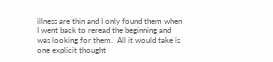illness are thin and I only found them when I went back to reread the beginning and was looking for them.  All it would take is one explicit thought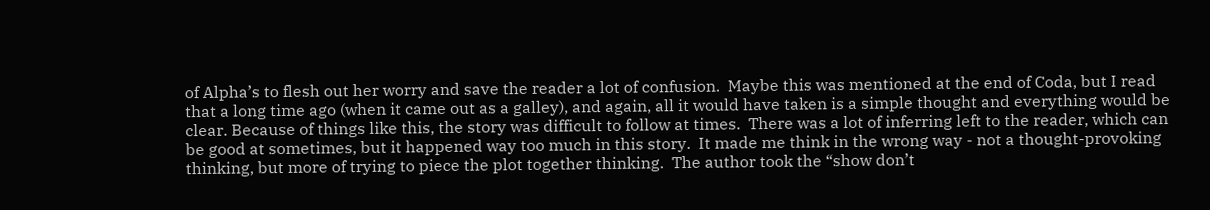of Alpha’s to flesh out her worry and save the reader a lot of confusion.  Maybe this was mentioned at the end of Coda, but I read that a long time ago (when it came out as a galley), and again, all it would have taken is a simple thought and everything would be clear. Because of things like this, the story was difficult to follow at times.  There was a lot of inferring left to the reader, which can be good at sometimes, but it happened way too much in this story.  It made me think in the wrong way - not a thought-provoking thinking, but more of trying to piece the plot together thinking.  The author took the “show don’t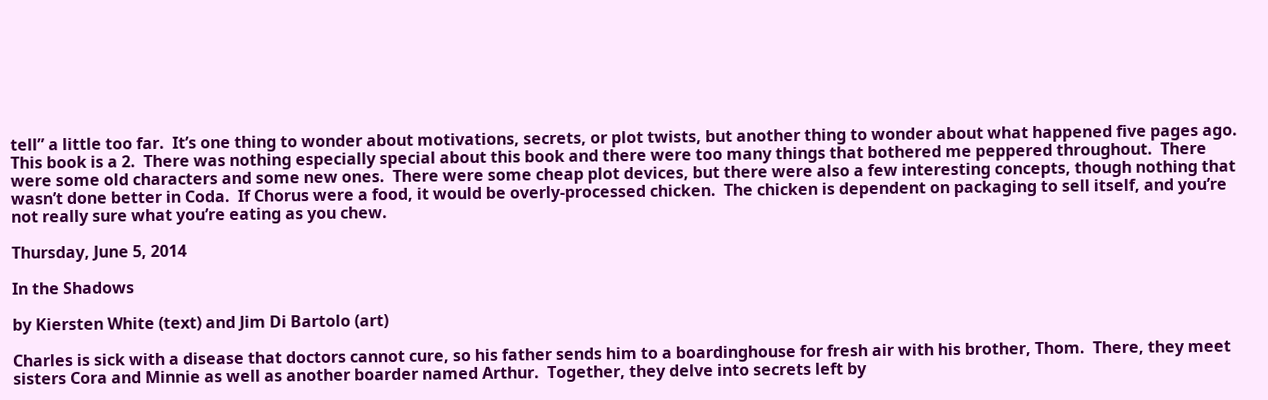tell” a little too far.  It’s one thing to wonder about motivations, secrets, or plot twists, but another thing to wonder about what happened five pages ago.
This book is a 2.  There was nothing especially special about this book and there were too many things that bothered me peppered throughout.  There were some old characters and some new ones.  There were some cheap plot devices, but there were also a few interesting concepts, though nothing that wasn’t done better in Coda.  If Chorus were a food, it would be overly-processed chicken.  The chicken is dependent on packaging to sell itself, and you’re not really sure what you’re eating as you chew.

Thursday, June 5, 2014

In the Shadows

by Kiersten White (text) and Jim Di Bartolo (art)

Charles is sick with a disease that doctors cannot cure, so his father sends him to a boardinghouse for fresh air with his brother, Thom.  There, they meet sisters Cora and Minnie as well as another boarder named Arthur.  Together, they delve into secrets left by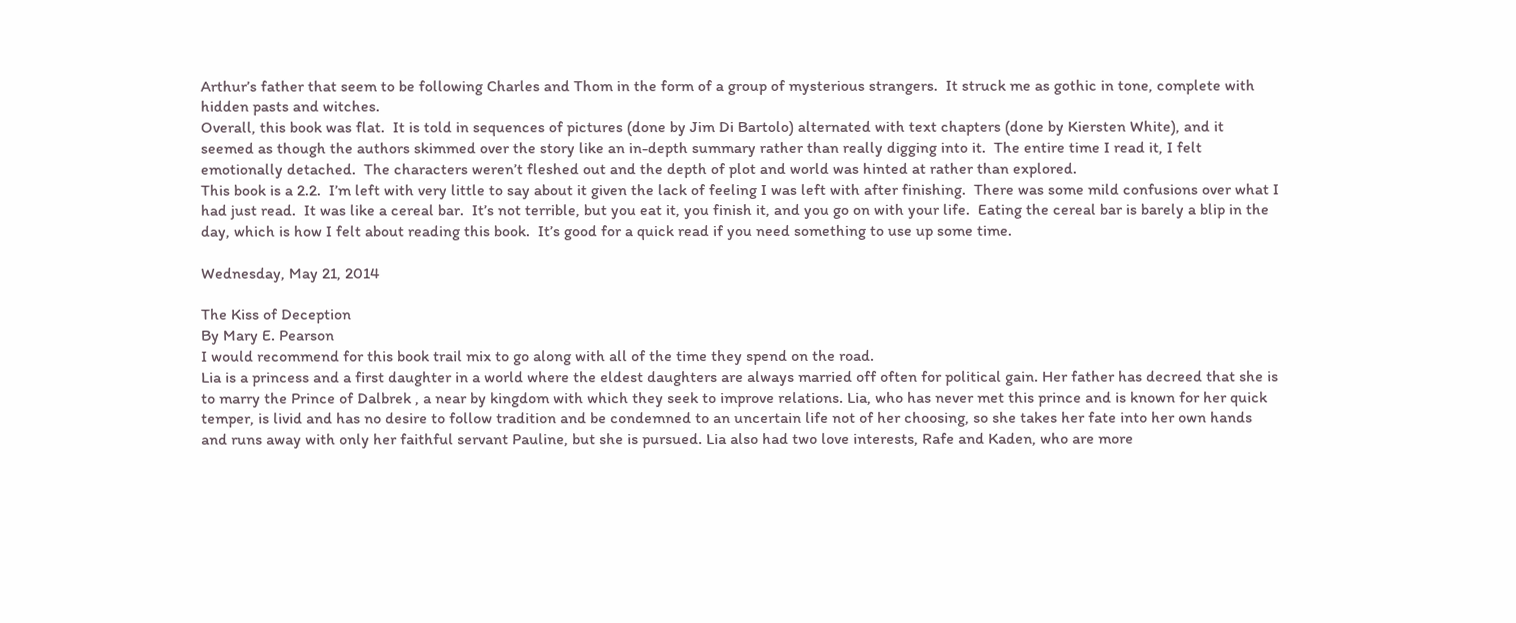Arthur’s father that seem to be following Charles and Thom in the form of a group of mysterious strangers.  It struck me as gothic in tone, complete with hidden pasts and witches.
Overall, this book was flat.  It is told in sequences of pictures (done by Jim Di Bartolo) alternated with text chapters (done by Kiersten White), and it seemed as though the authors skimmed over the story like an in-depth summary rather than really digging into it.  The entire time I read it, I felt emotionally detached.  The characters weren’t fleshed out and the depth of plot and world was hinted at rather than explored.
This book is a 2.2.  I’m left with very little to say about it given the lack of feeling I was left with after finishing.  There was some mild confusions over what I had just read.  It was like a cereal bar.  It’s not terrible, but you eat it, you finish it, and you go on with your life.  Eating the cereal bar is barely a blip in the day, which is how I felt about reading this book.  It’s good for a quick read if you need something to use up some time.

Wednesday, May 21, 2014

The Kiss of Deception
By Mary E. Pearson
I would recommend for this book trail mix to go along with all of the time they spend on the road.
Lia is a princess and a first daughter in a world where the eldest daughters are always married off often for political gain. Her father has decreed that she is to marry the Prince of Dalbrek , a near by kingdom with which they seek to improve relations. Lia, who has never met this prince and is known for her quick temper, is livid and has no desire to follow tradition and be condemned to an uncertain life not of her choosing, so she takes her fate into her own hands and runs away with only her faithful servant Pauline, but she is pursued. Lia also had two love interests, Rafe and Kaden, who are more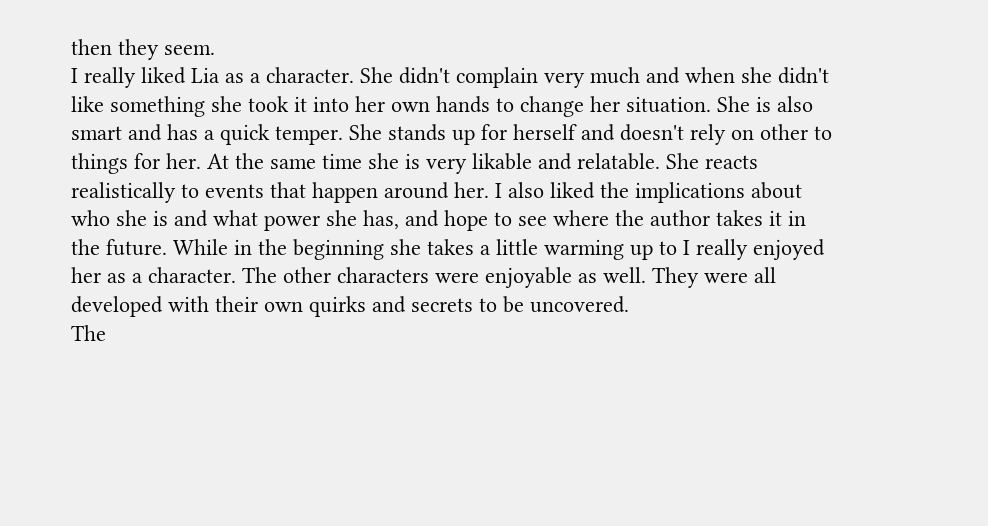then they seem.
I really liked Lia as a character. She didn't complain very much and when she didn't like something she took it into her own hands to change her situation. She is also smart and has a quick temper. She stands up for herself and doesn't rely on other to things for her. At the same time she is very likable and relatable. She reacts realistically to events that happen around her. I also liked the implications about who she is and what power she has, and hope to see where the author takes it in the future. While in the beginning she takes a little warming up to I really enjoyed her as a character. The other characters were enjoyable as well. They were all developed with their own quirks and secrets to be uncovered.
The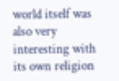world itself was also very interesting with its own religion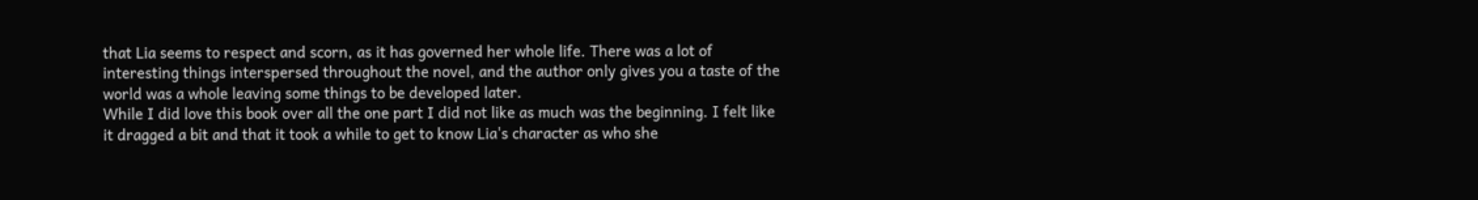that Lia seems to respect and scorn, as it has governed her whole life. There was a lot of interesting things interspersed throughout the novel, and the author only gives you a taste of the world was a whole leaving some things to be developed later.
While I did love this book over all the one part I did not like as much was the beginning. I felt like it dragged a bit and that it took a while to get to know Lia's character as who she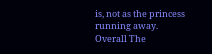is, not as the princess running away. Overall The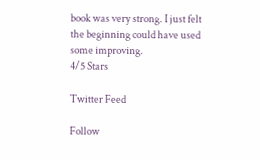book was very strong. I just felt the beginning could have used some improving.
4/5 Stars

Twitter Feed

Follow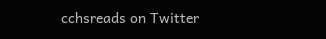cchsreads on Twitter